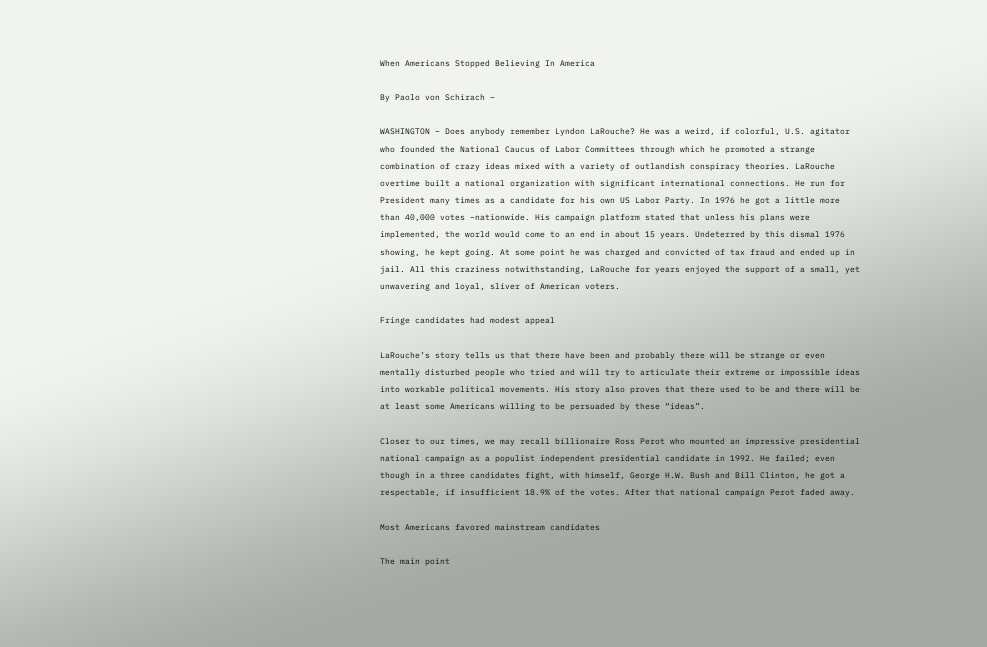When Americans Stopped Believing In America

By Paolo von Schirach –

WASHINGTON – Does anybody remember Lyndon LaRouche? He was a weird, if colorful, U.S. agitator who founded the National Caucus of Labor Committees through which he promoted a strange combination of crazy ideas mixed with a variety of outlandish conspiracy theories. LaRouche overtime built a national organization with significant international connections. He run for President many times as a candidate for his own US Labor Party. In 1976 he got a little more than 40,000 votes –nationwide. His campaign platform stated that unless his plans were implemented, the world would come to an end in about 15 years. Undeterred by this dismal 1976 showing, he kept going. At some point he was charged and convicted of tax fraud and ended up in jail. All this craziness notwithstanding, LaRouche for years enjoyed the support of a small, yet unwavering and loyal, sliver of American voters.

Fringe candidates had modest appeal

LaRouche’s story tells us that there have been and probably there will be strange or even mentally disturbed people who tried and will try to articulate their extreme or impossible ideas into workable political movements. His story also proves that there used to be and there will be at least some Americans willing to be persuaded by these “ideas”.

Closer to our times, we may recall billionaire Ross Perot who mounted an impressive presidential national campaign as a populist independent presidential candidate in 1992. He failed; even though in a three candidates fight, with himself, George H.W. Bush and Bill Clinton, he got a respectable, if insufficient 18.9% of the votes. After that national campaign Perot faded away.

Most Americans favored mainstream candidates

The main point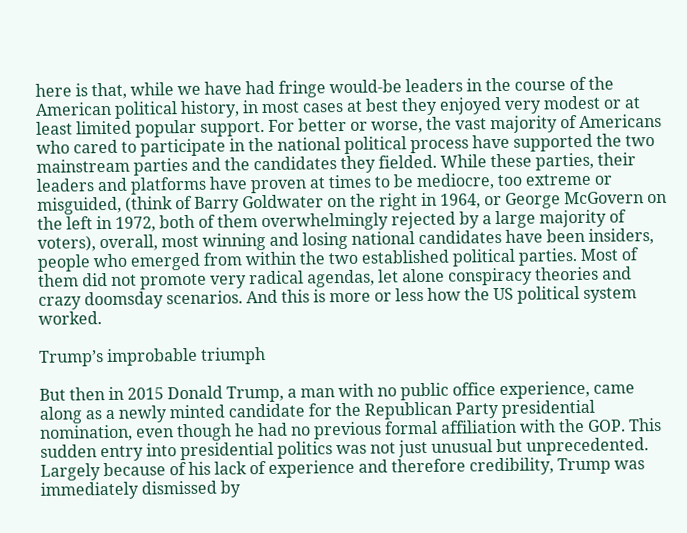here is that, while we have had fringe would-be leaders in the course of the American political history, in most cases at best they enjoyed very modest or at least limited popular support. For better or worse, the vast majority of Americans who cared to participate in the national political process have supported the two mainstream parties and the candidates they fielded. While these parties, their leaders and platforms have proven at times to be mediocre, too extreme or misguided, (think of Barry Goldwater on the right in 1964, or George McGovern on the left in 1972, both of them overwhelmingly rejected by a large majority of voters), overall, most winning and losing national candidates have been insiders, people who emerged from within the two established political parties. Most of them did not promote very radical agendas, let alone conspiracy theories and crazy doomsday scenarios. And this is more or less how the US political system worked.

Trump’s improbable triumph

But then in 2015 Donald Trump, a man with no public office experience, came along as a newly minted candidate for the Republican Party presidential nomination, even though he had no previous formal affiliation with the GOP. This sudden entry into presidential politics was not just unusual but unprecedented. Largely because of his lack of experience and therefore credibility, Trump was immediately dismissed by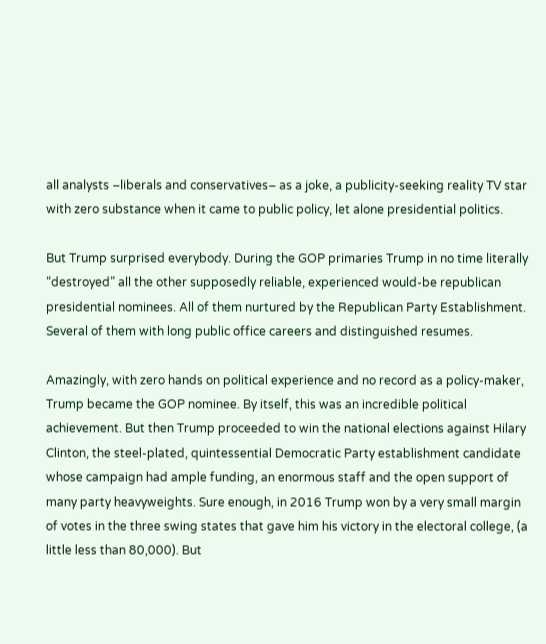all analysts –liberals and conservatives– as a joke, a publicity-seeking reality TV star with zero substance when it came to public policy, let alone presidential politics.

But Trump surprised everybody. During the GOP primaries Trump in no time literally “destroyed” all the other supposedly reliable, experienced would-be republican presidential nominees. All of them nurtured by the Republican Party Establishment. Several of them with long public office careers and distinguished resumes.

Amazingly, with zero hands on political experience and no record as a policy-maker, Trump became the GOP nominee. By itself, this was an incredible political achievement. But then Trump proceeded to win the national elections against Hilary Clinton, the steel-plated, quintessential Democratic Party establishment candidate whose campaign had ample funding, an enormous staff and the open support of many party heavyweights. Sure enough, in 2016 Trump won by a very small margin of votes in the three swing states that gave him his victory in the electoral college, (a little less than 80,000). But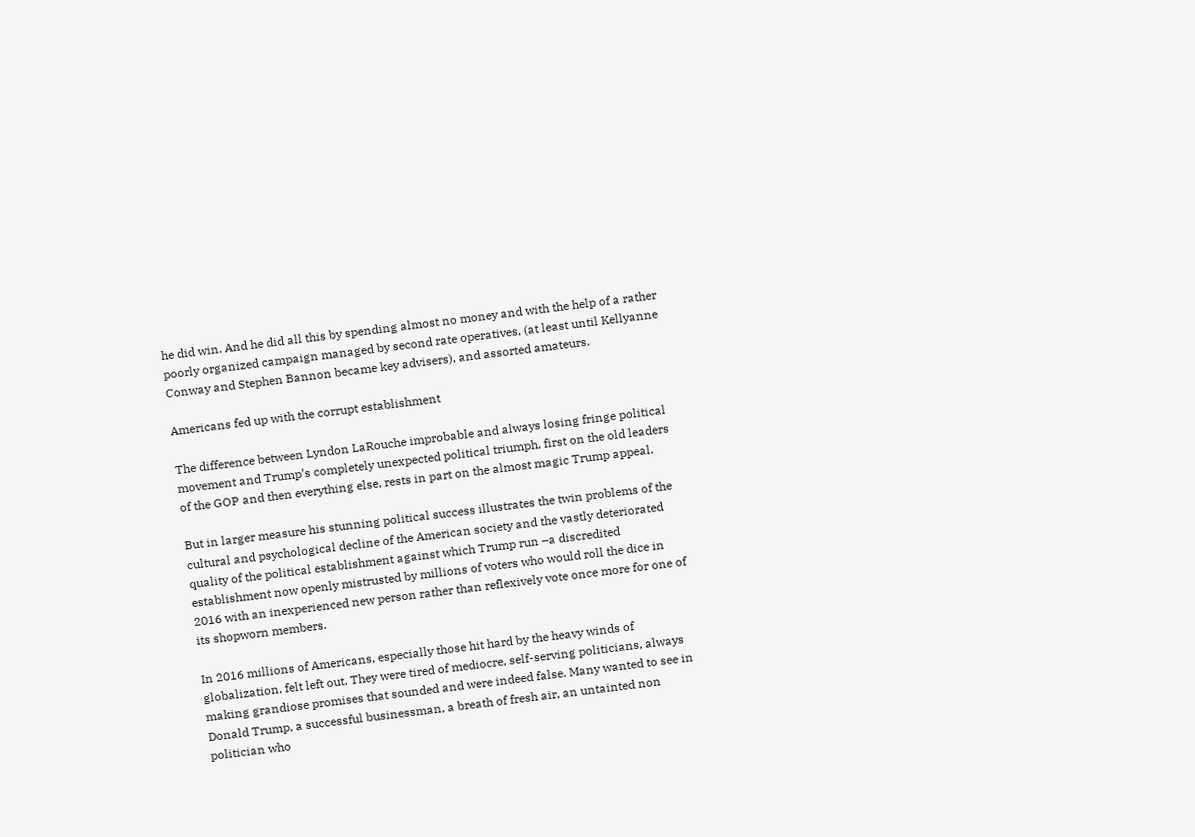he did win. And he did all this by spending almost no money and with the help of a rather poorly organized campaign managed by second rate operatives, (at least until Kellyanne Conway and Stephen Bannon became key advisers), and assorted amateurs.

Americans fed up with the corrupt establishment

The difference between Lyndon LaRouche improbable and always losing fringe political movement and Trump’s completely unexpected political triumph, first on the old leaders of the GOP and then everything else, rests in part on the almost magic Trump appeal.

But in larger measure his stunning political success illustrates the twin problems of the cultural and psychological decline of the American society and the vastly deteriorated quality of the political establishment against which Trump run –a discredited establishment now openly mistrusted by millions of voters who would roll the dice in 2016 with an inexperienced new person rather than reflexively vote once more for one of its shopworn members.

In 2016 millions of Americans, especially those hit hard by the heavy winds of globalization, felt left out. They were tired of mediocre, self-serving politicians, always making grandiose promises that sounded and were indeed false. Many wanted to see in Donald Trump, a successful businessman, a breath of fresh air, an untainted non politician who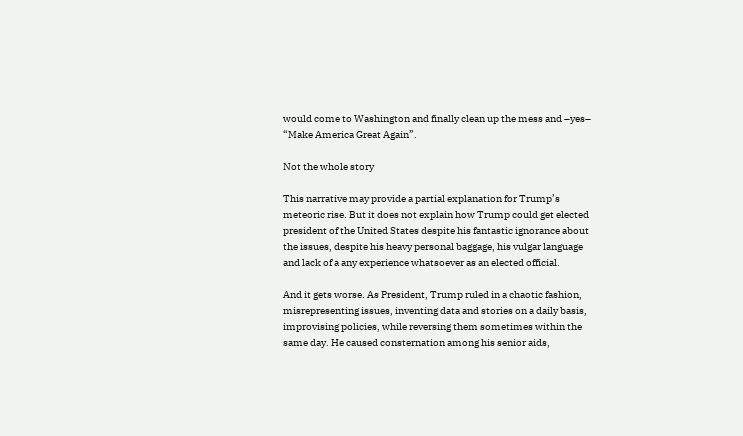would come to Washington and finally clean up the mess and –yes– “Make America Great Again”.

Not the whole story

This narrative may provide a partial explanation for Trump’s meteoric rise. But it does not explain how Trump could get elected president of the United States despite his fantastic ignorance about the issues, despite his heavy personal baggage, his vulgar language and lack of a any experience whatsoever as an elected official.

And it gets worse. As President, Trump ruled in a chaotic fashion, misrepresenting issues, inventing data and stories on a daily basis, improvising policies, while reversing them sometimes within the same day. He caused consternation among his senior aids,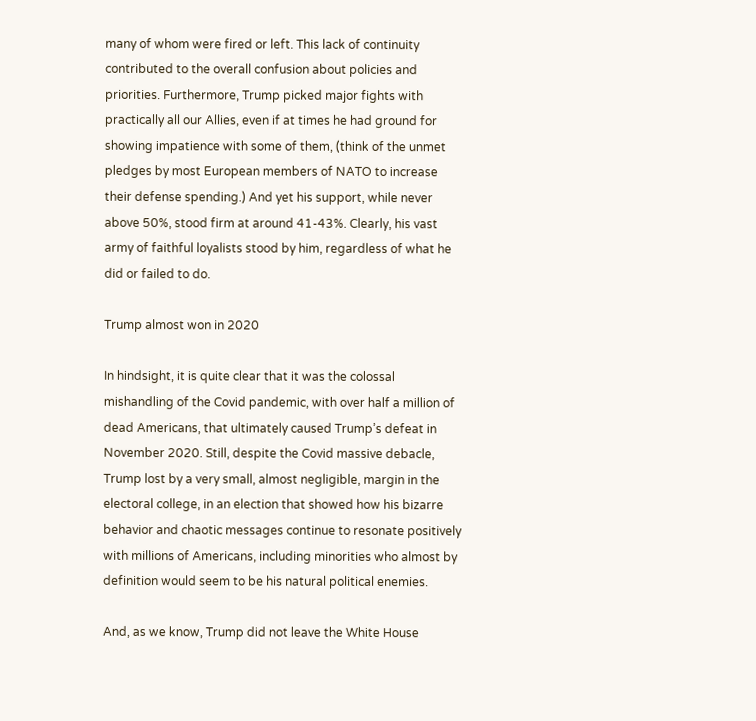many of whom were fired or left. This lack of continuity contributed to the overall confusion about policies and priorities. Furthermore, Trump picked major fights with practically all our Allies, even if at times he had ground for showing impatience with some of them, (think of the unmet pledges by most European members of NATO to increase their defense spending.) And yet his support, while never above 50%, stood firm at around 41-43%. Clearly, his vast army of faithful loyalists stood by him, regardless of what he did or failed to do.

Trump almost won in 2020

In hindsight, it is quite clear that it was the colossal mishandling of the Covid pandemic, with over half a million of dead Americans, that ultimately caused Trump’s defeat in November 2020. Still, despite the Covid massive debacle, Trump lost by a very small, almost negligible, margin in the electoral college, in an election that showed how his bizarre behavior and chaotic messages continue to resonate positively with millions of Americans, including minorities who almost by definition would seem to be his natural political enemies.

And, as we know, Trump did not leave the White House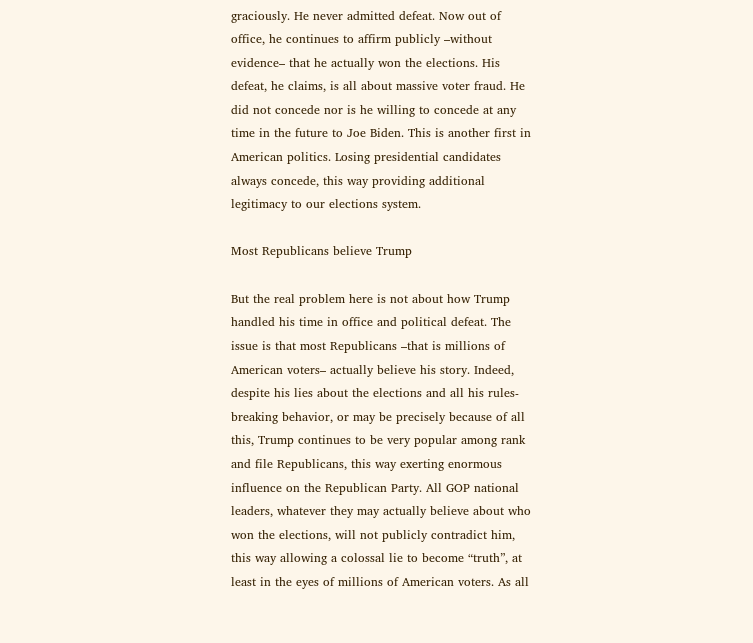graciously. He never admitted defeat. Now out of office, he continues to affirm publicly –without evidence– that he actually won the elections. His defeat, he claims, is all about massive voter fraud. He did not concede nor is he willing to concede at any time in the future to Joe Biden. This is another first in American politics. Losing presidential candidates always concede, this way providing additional legitimacy to our elections system.

Most Republicans believe Trump

But the real problem here is not about how Trump handled his time in office and political defeat. The issue is that most Republicans –that is millions of American voters– actually believe his story. Indeed, despite his lies about the elections and all his rules-breaking behavior, or may be precisely because of all this, Trump continues to be very popular among rank and file Republicans, this way exerting enormous influence on the Republican Party. All GOP national leaders, whatever they may actually believe about who won the elections, will not publicly contradict him, this way allowing a colossal lie to become “truth”, at least in the eyes of millions of American voters. As all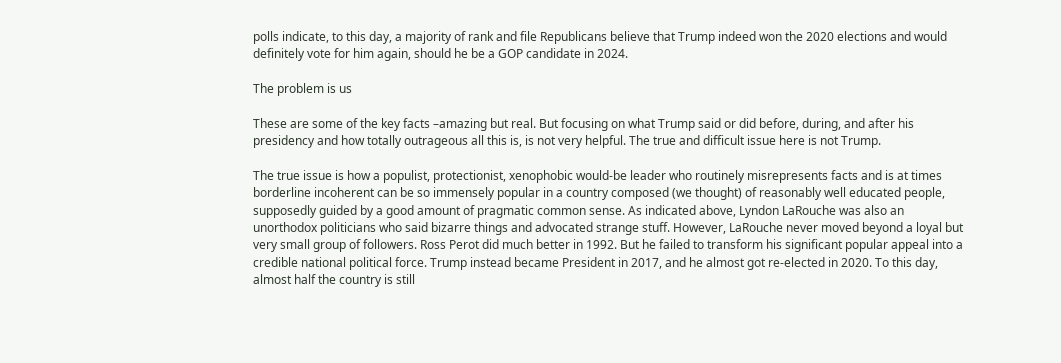polls indicate, to this day, a majority of rank and file Republicans believe that Trump indeed won the 2020 elections and would definitely vote for him again, should he be a GOP candidate in 2024.

The problem is us

These are some of the key facts –amazing but real. But focusing on what Trump said or did before, during, and after his presidency and how totally outrageous all this is, is not very helpful. The true and difficult issue here is not Trump.

The true issue is how a populist, protectionist, xenophobic would-be leader who routinely misrepresents facts and is at times borderline incoherent can be so immensely popular in a country composed (we thought) of reasonably well educated people, supposedly guided by a good amount of pragmatic common sense. As indicated above, Lyndon LaRouche was also an unorthodox politicians who said bizarre things and advocated strange stuff. However, LaRouche never moved beyond a loyal but very small group of followers. Ross Perot did much better in 1992. But he failed to transform his significant popular appeal into a credible national political force. Trump instead became President in 2017, and he almost got re-elected in 2020. To this day, almost half the country is still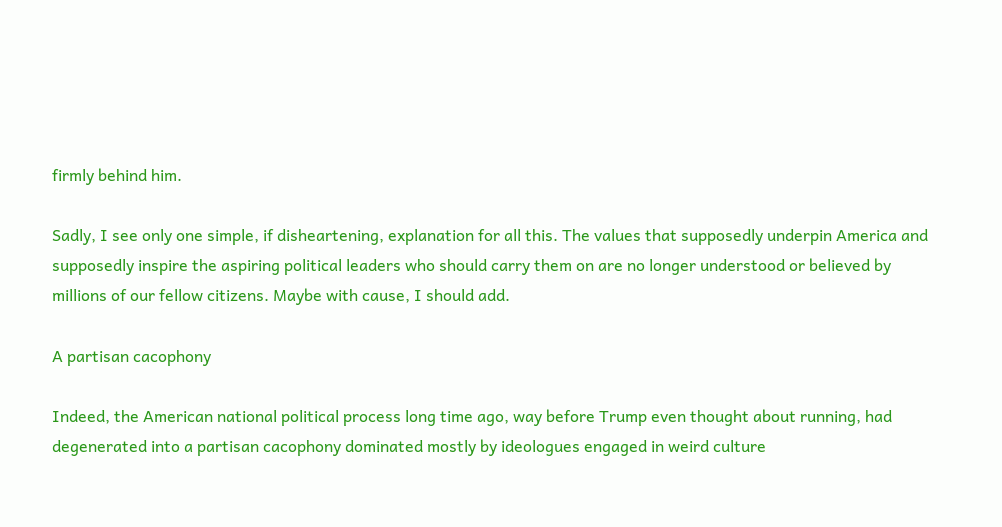firmly behind him.

Sadly, I see only one simple, if disheartening, explanation for all this. The values that supposedly underpin America and supposedly inspire the aspiring political leaders who should carry them on are no longer understood or believed by millions of our fellow citizens. Maybe with cause, I should add.

A partisan cacophony

Indeed, the American national political process long time ago, way before Trump even thought about running, had degenerated into a partisan cacophony dominated mostly by ideologues engaged in weird culture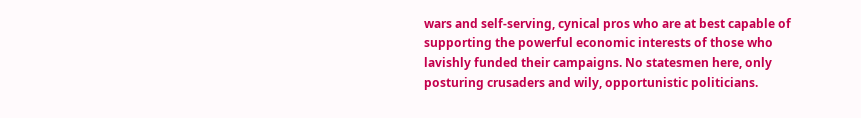wars and self-serving, cynical pros who are at best capable of supporting the powerful economic interests of those who lavishly funded their campaigns. No statesmen here, only posturing crusaders and wily, opportunistic politicians.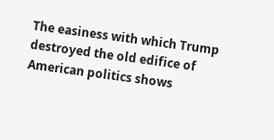The easiness with which Trump destroyed the old edifice of American politics shows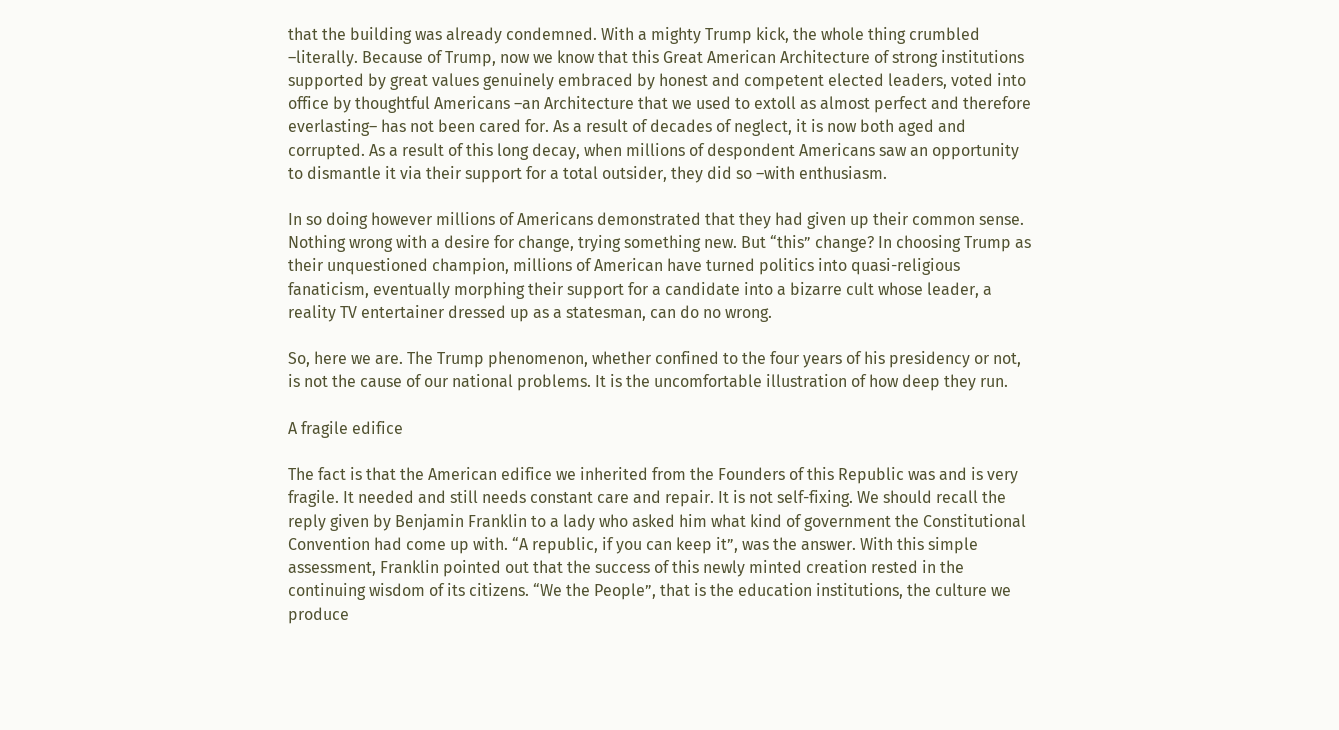that the building was already condemned. With a mighty Trump kick, the whole thing crumbled –literally. Because of Trump, now we know that this Great American Architecture of strong institutions supported by great values genuinely embraced by honest and competent elected leaders, voted into office by thoughtful Americans –an Architecture that we used to extoll as almost perfect and therefore everlasting– has not been cared for. As a result of decades of neglect, it is now both aged and corrupted. As a result of this long decay, when millions of despondent Americans saw an opportunity to dismantle it via their support for a total outsider, they did so –with enthusiasm.

In so doing however millions of Americans demonstrated that they had given up their common sense. Nothing wrong with a desire for change, trying something new. But “this” change? In choosing Trump as their unquestioned champion, millions of American have turned politics into quasi-religious fanaticism, eventually morphing their support for a candidate into a bizarre cult whose leader, a reality TV entertainer dressed up as a statesman, can do no wrong.

So, here we are. The Trump phenomenon, whether confined to the four years of his presidency or not, is not the cause of our national problems. It is the uncomfortable illustration of how deep they run.

A fragile edifice

The fact is that the American edifice we inherited from the Founders of this Republic was and is very fragile. It needed and still needs constant care and repair. It is not self-fixing. We should recall the reply given by Benjamin Franklin to a lady who asked him what kind of government the Constitutional Convention had come up with. “A republic, if you can keep it”, was the answer. With this simple assessment, Franklin pointed out that the success of this newly minted creation rested in the continuing wisdom of its citizens. “We the People”, that is the education institutions, the culture we produce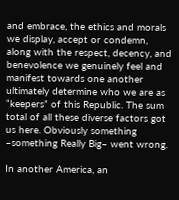and embrace, the ethics and morals we display, accept or condemn, along with the respect, decency, and benevolence we genuinely feel and manifest towards one another ultimately determine who we are as “keepers” of this Republic. The sum total of all these diverse factors got us here. Obviously something –something Really Big– went wrong.

In another America, an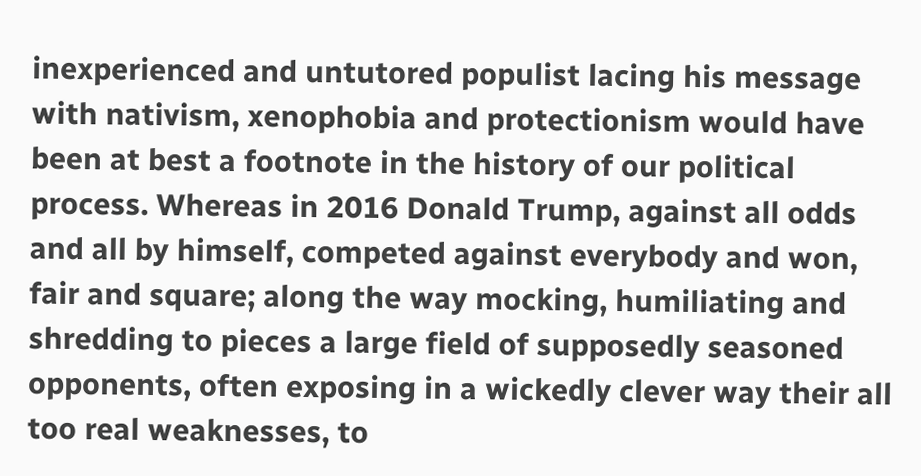inexperienced and untutored populist lacing his message with nativism, xenophobia and protectionism would have been at best a footnote in the history of our political process. Whereas in 2016 Donald Trump, against all odds and all by himself, competed against everybody and won, fair and square; along the way mocking, humiliating and shredding to pieces a large field of supposedly seasoned opponents, often exposing in a wickedly clever way their all too real weaknesses, to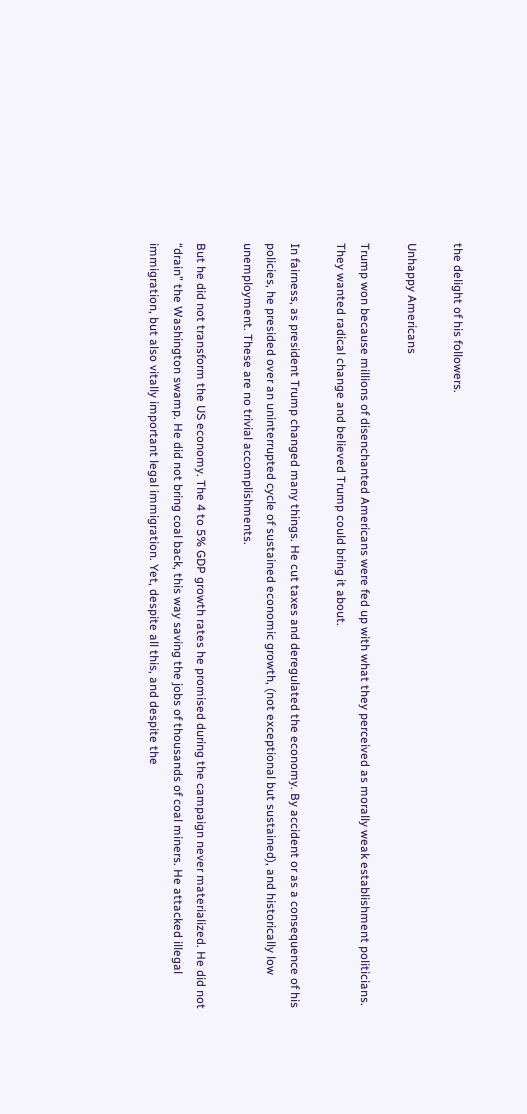the delight of his followers.

Unhappy Americans

Trump won because millions of disenchanted Americans were fed up with what they perceived as morally weak establishment politicians. They wanted radical change and believed Trump could bring it about.

In fairness, as president Trump changed many things. He cut taxes and deregulated the economy. By accident or as a consequence of his policies, he presided over an uninterrupted cycle of sustained economic growth, (not exceptional but sustained), and historically low unemployment. These are no trivial accomplishments.

But he did not transform the US economy. The 4 to 5% GDP growth rates he promised during the campaign never materialized. He did not “drain” the Washington swamp. He did not bring coal back, this way saving the jobs of thousands of coal miners. He attacked illegal immigration, but also vitally important legal immigration. Yet, despite all this, and despite the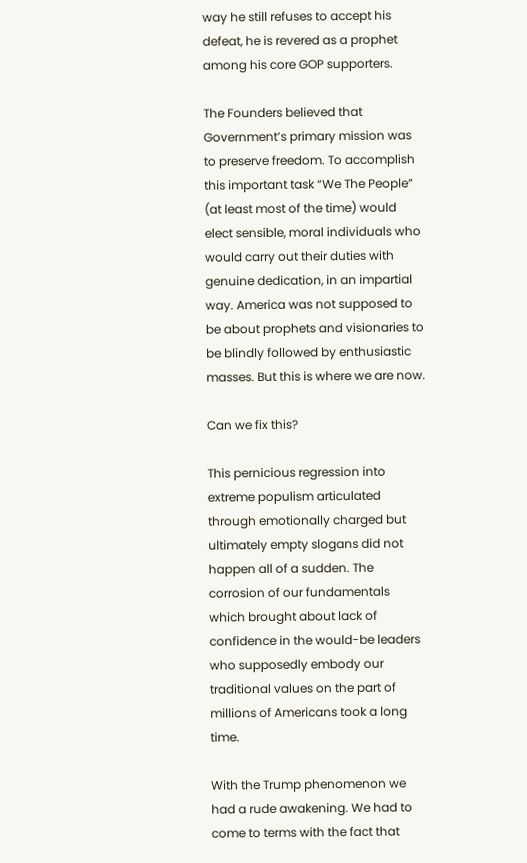way he still refuses to accept his defeat, he is revered as a prophet among his core GOP supporters.

The Founders believed that Government’s primary mission was to preserve freedom. To accomplish this important task “We The People” (at least most of the time) would elect sensible, moral individuals who would carry out their duties with genuine dedication, in an impartial way. America was not supposed to be about prophets and visionaries to be blindly followed by enthusiastic masses. But this is where we are now.

Can we fix this?

This pernicious regression into extreme populism articulated through emotionally charged but ultimately empty slogans did not happen all of a sudden. The corrosion of our fundamentals which brought about lack of confidence in the would-be leaders who supposedly embody our traditional values on the part of millions of Americans took a long time.

With the Trump phenomenon we had a rude awakening. We had to come to terms with the fact that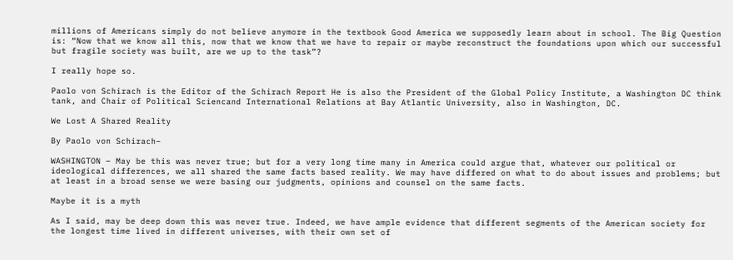millions of Americans simply do not believe anymore in the textbook Good America we supposedly learn about in school. The Big Question is: “Now that we know all this, now that we know that we have to repair or maybe reconstruct the foundations upon which our successful but fragile society was built, are we up to the task”?

I really hope so.

Paolo von Schirach is the Editor of the Schirach Report He is also the President of the Global Policy Institute, a Washington DC think tank, and Chair of Political Sciencand International Relations at Bay Atlantic University, also in Washington, DC.

We Lost A Shared Reality

By Paolo von Schirach–

WASHINGTON – May be this was never true; but for a very long time many in America could argue that, whatever our political or ideological differences, we all shared the same facts based reality. We may have differed on what to do about issues and problems; but at least in a broad sense we were basing our judgments, opinions and counsel on the same facts.

Maybe it is a myth

As I said, may be deep down this was never true. Indeed, we have ample evidence that different segments of the American society for the longest time lived in different universes, with their own set of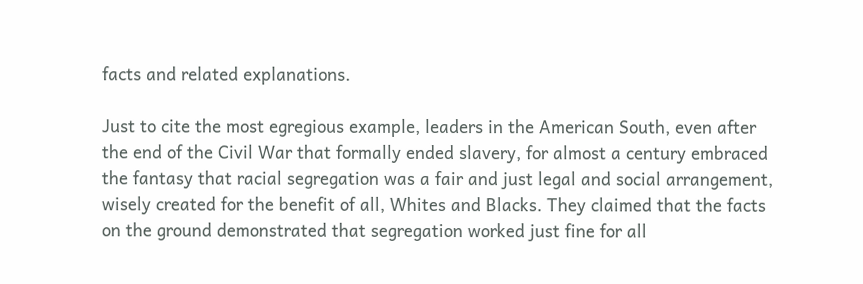facts and related explanations.

Just to cite the most egregious example, leaders in the American South, even after the end of the Civil War that formally ended slavery, for almost a century embraced the fantasy that racial segregation was a fair and just legal and social arrangement, wisely created for the benefit of all, Whites and Blacks. They claimed that the facts on the ground demonstrated that segregation worked just fine for all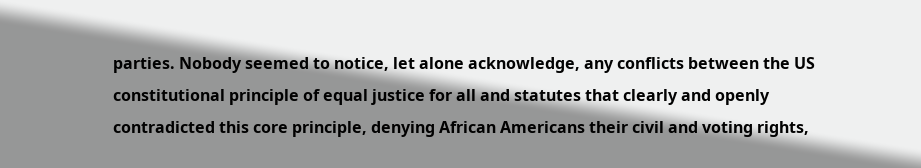parties. Nobody seemed to notice, let alone acknowledge, any conflicts between the US constitutional principle of equal justice for all and statutes that clearly and openly contradicted this core principle, denying African Americans their civil and voting rights,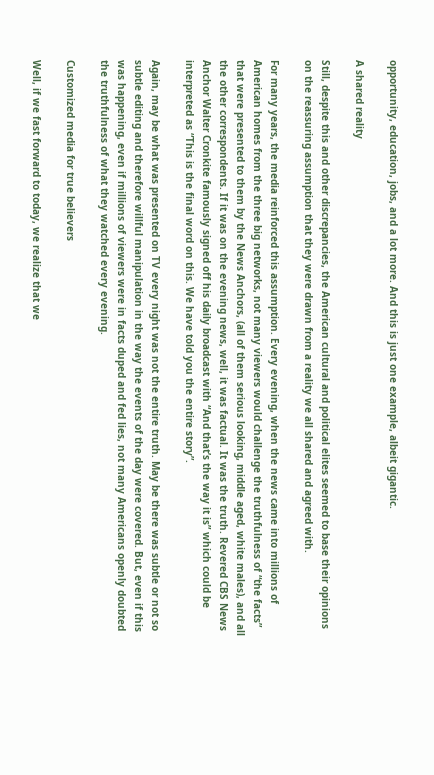opportunity, education, jobs, and a lot more. And this is just one example, albeit gigantic.

A shared reality

Still, despite this and other discrepancies, the American cultural and political elites seemed to base their opinions on the reassuring assumption that they were drawn from a reality we all shared and agreed with.

For many years, the media reinforced this assumption. Every evening, when the news came into millions of American homes from the three big networks, not many viewers would challenge the truthfulness of “the facts” that were presented to them by the News Anchors, (all of them serious looking, middle aged, white males), and all the other correspondents. If it was on the evening news, well, it was factual. It was the truth. Revered CBS News Anchor Walter Cronkite famously signed off his daily broadcast with “And that’s the way it is” which could be interpreted as “This is the final word on this. We have told you the entire story”.

Again, may be what was presented on TV every night was not the entire truth. May be there was subtle or not so subtle editing and therefore willful manipulation in the way the events of the day were covered. But, even if this was happening, even if millions of viewers were in facts duped and fed lies, not many Americans openly doubted the truthfulness of what they watched every evening.

Customized media for true believers

Well, if we fast forward to today, we realize that we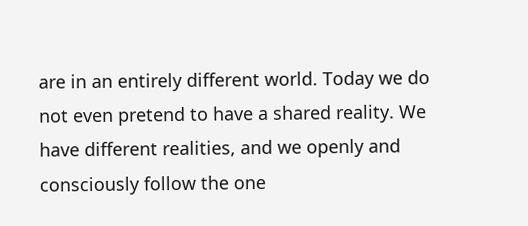are in an entirely different world. Today we do not even pretend to have a shared reality. We have different realities, and we openly and consciously follow the one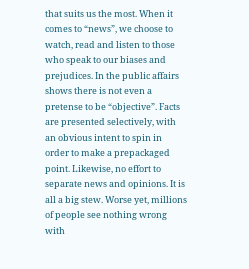that suits us the most. When it comes to “news”, we choose to watch, read and listen to those who speak to our biases and prejudices. In the public affairs shows there is not even a pretense to be “objective”. Facts are presented selectively, with an obvious intent to spin in order to make a prepackaged point. Likewise, no effort to separate news and opinions. It is all a big stew. Worse yet, millions of people see nothing wrong with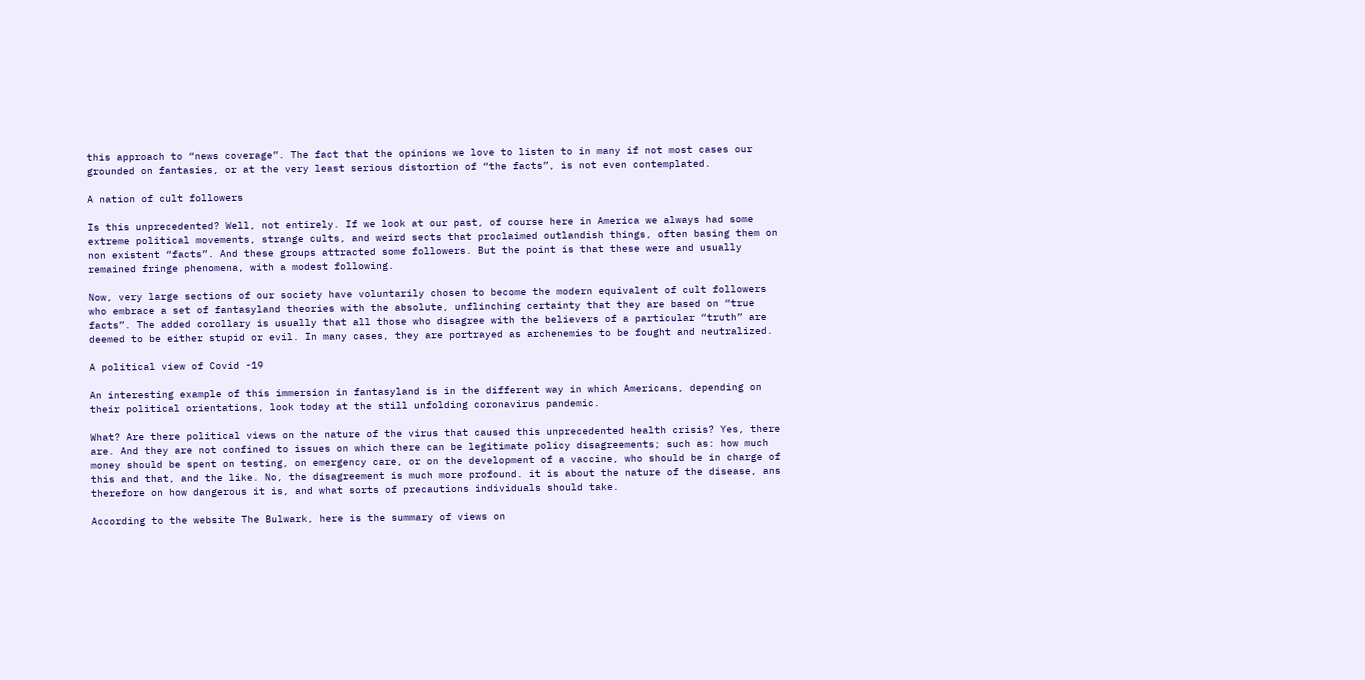this approach to “news coverage”. The fact that the opinions we love to listen to in many if not most cases our grounded on fantasies, or at the very least serious distortion of “the facts”, is not even contemplated.

A nation of cult followers

Is this unprecedented? Well, not entirely. If we look at our past, of course here in America we always had some extreme political movements, strange cults, and weird sects that proclaimed outlandish things, often basing them on non existent “facts”. And these groups attracted some followers. But the point is that these were and usually remained fringe phenomena, with a modest following.

Now, very large sections of our society have voluntarily chosen to become the modern equivalent of cult followers who embrace a set of fantasyland theories with the absolute, unflinching certainty that they are based on “true facts”. The added corollary is usually that all those who disagree with the believers of a particular “truth” are deemed to be either stupid or evil. In many cases, they are portrayed as archenemies to be fought and neutralized.

A political view of Covid -19

An interesting example of this immersion in fantasyland is in the different way in which Americans, depending on their political orientations, look today at the still unfolding coronavirus pandemic.

What? Are there political views on the nature of the virus that caused this unprecedented health crisis? Yes, there are. And they are not confined to issues on which there can be legitimate policy disagreements; such as: how much money should be spent on testing, on emergency care, or on the development of a vaccine, who should be in charge of this and that, and the like. No, the disagreement is much more profound. it is about the nature of the disease, ans therefore on how dangerous it is, and what sorts of precautions individuals should take.

According to the website The Bulwark, here is the summary of views on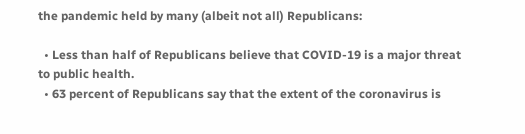the pandemic held by many (albeit not all) Republicans:

  • Less than half of Republicans believe that COVID-19 is a major threat to public health.
  • 63 percent of Republicans say that the extent of the coronavirus is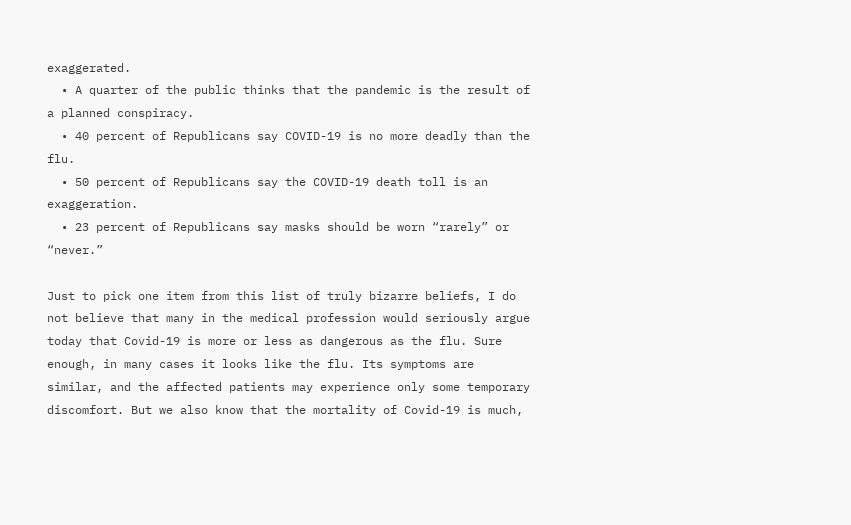exaggerated.
  • A quarter of the public thinks that the pandemic is the result of a planned conspiracy.
  • 40 percent of Republicans say COVID-19 is no more deadly than the flu.
  • 50 percent of Republicans say the COVID-19 death toll is an exaggeration.
  • 23 percent of Republicans say masks should be worn “rarely” or “never.”

Just to pick one item from this list of truly bizarre beliefs, I do not believe that many in the medical profession would seriously argue today that Covid-19 is more or less as dangerous as the flu. Sure enough, in many cases it looks like the flu. Its symptoms are similar, and the affected patients may experience only some temporary discomfort. But we also know that the mortality of Covid-19 is much,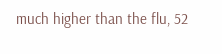much higher than the flu, 52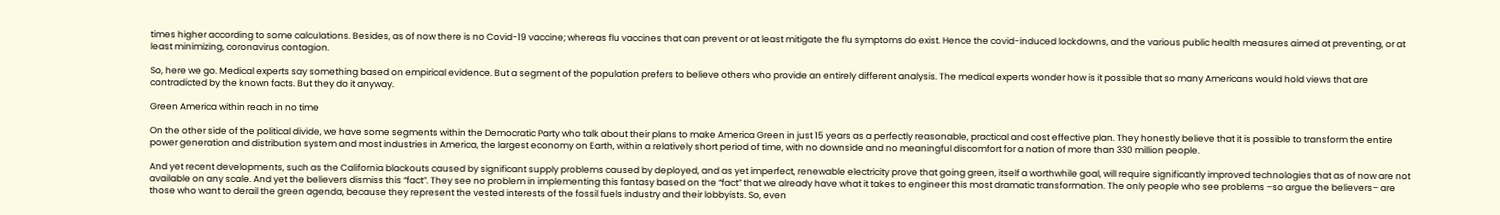times higher according to some calculations. Besides, as of now there is no Covid-19 vaccine; whereas flu vaccines that can prevent or at least mitigate the flu symptoms do exist. Hence the covid-induced lockdowns, and the various public health measures aimed at preventing, or at least minimizing, coronavirus contagion.

So, here we go. Medical experts say something based on empirical evidence. But a segment of the population prefers to believe others who provide an entirely different analysis. The medical experts wonder how is it possible that so many Americans would hold views that are contradicted by the known facts. But they do it anyway.

Green America within reach in no time

On the other side of the political divide, we have some segments within the Democratic Party who talk about their plans to make America Green in just 15 years as a perfectly reasonable, practical and cost effective plan. They honestly believe that it is possible to transform the entire power generation and distribution system and most industries in America, the largest economy on Earth, within a relatively short period of time, with no downside and no meaningful discomfort for a nation of more than 330 million people.

And yet recent developments, such as the California blackouts caused by significant supply problems caused by deployed, and as yet imperfect, renewable electricity prove that going green, itself a worthwhile goal, will require significantly improved technologies that as of now are not available on any scale. And yet the believers dismiss this “fact”. They see no problem in implementing this fantasy based on the “fact” that we already have what it takes to engineer this most dramatic transformation. The only people who see problems –so argue the believers– are those who want to derail the green agenda, because they represent the vested interests of the fossil fuels industry and their lobbyists. So, even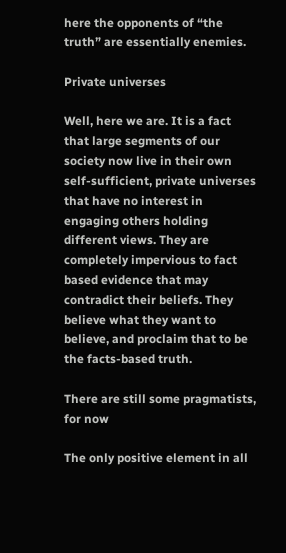here the opponents of “the truth” are essentially enemies.

Private universes

Well, here we are. It is a fact that large segments of our society now live in their own self-sufficient, private universes that have no interest in engaging others holding different views. They are completely impervious to fact based evidence that may contradict their beliefs. They believe what they want to believe, and proclaim that to be the facts-based truth.

There are still some pragmatists, for now

The only positive element in all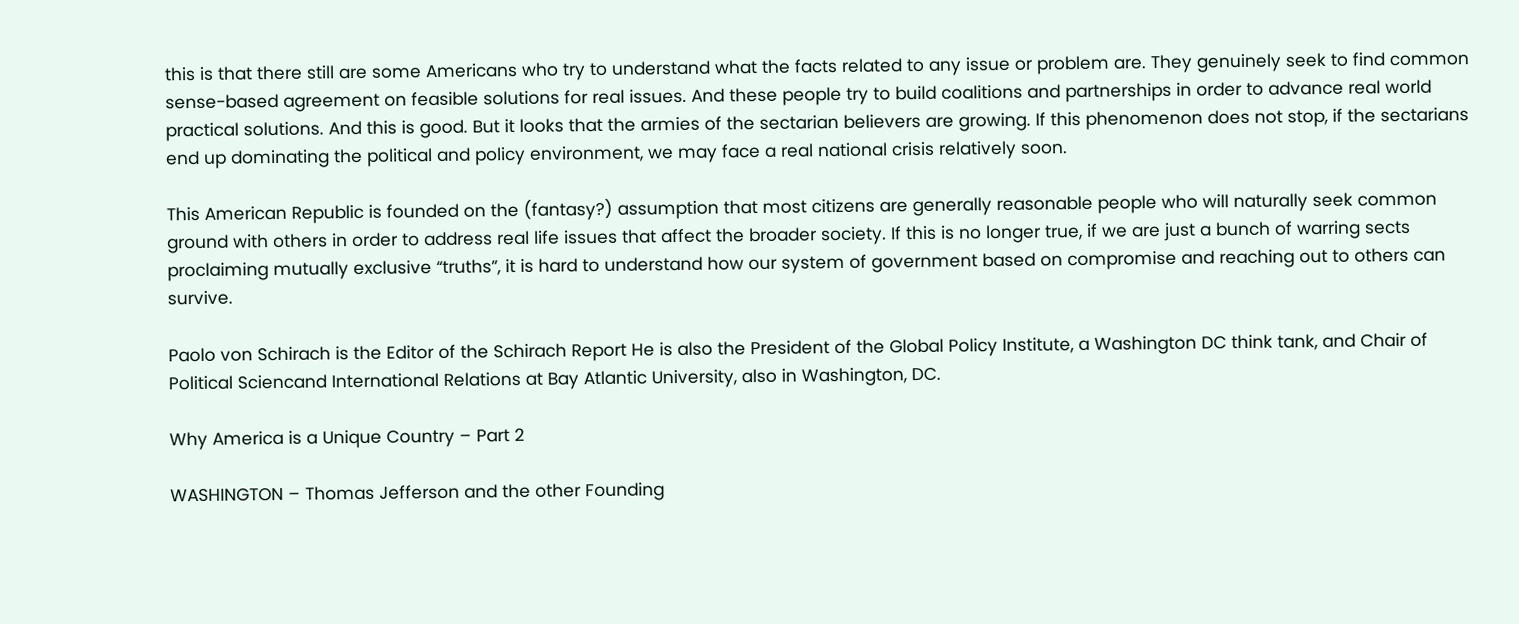this is that there still are some Americans who try to understand what the facts related to any issue or problem are. They genuinely seek to find common sense-based agreement on feasible solutions for real issues. And these people try to build coalitions and partnerships in order to advance real world practical solutions. And this is good. But it looks that the armies of the sectarian believers are growing. If this phenomenon does not stop, if the sectarians end up dominating the political and policy environment, we may face a real national crisis relatively soon.

This American Republic is founded on the (fantasy?) assumption that most citizens are generally reasonable people who will naturally seek common ground with others in order to address real life issues that affect the broader society. If this is no longer true, if we are just a bunch of warring sects proclaiming mutually exclusive “truths”, it is hard to understand how our system of government based on compromise and reaching out to others can survive.

Paolo von Schirach is the Editor of the Schirach Report He is also the President of the Global Policy Institute, a Washington DC think tank, and Chair of Political Sciencand International Relations at Bay Atlantic University, also in Washington, DC.

Why America is a Unique Country – Part 2

WASHINGTON – Thomas Jefferson and the other Founding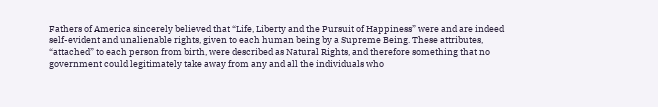Fathers of America sincerely believed that “Life, Liberty and the Pursuit of Happiness” were and are indeed self-evident and unalienable rights, given to each human being by a Supreme Being. These attributes, “attached” to each person from birth, were described as Natural Rights, and therefore something that no government could legitimately take away from any and all the individuals who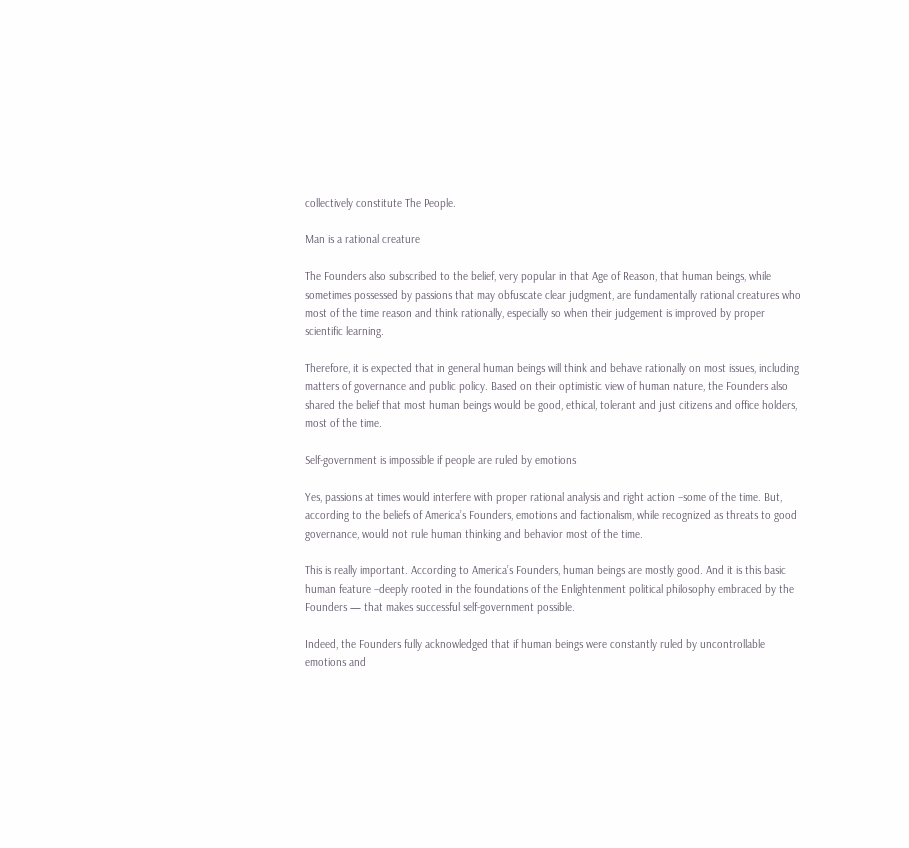collectively constitute The People.

Man is a rational creature

The Founders also subscribed to the belief, very popular in that Age of Reason, that human beings, while sometimes possessed by passions that may obfuscate clear judgment, are fundamentally rational creatures who most of the time reason and think rationally, especially so when their judgement is improved by proper scientific learning.

Therefore, it is expected that in general human beings will think and behave rationally on most issues, including matters of governance and public policy. Based on their optimistic view of human nature, the Founders also shared the belief that most human beings would be good, ethical, tolerant and just citizens and office holders, most of the time.

Self-government is impossible if people are ruled by emotions

Yes, passions at times would interfere with proper rational analysis and right action –some of the time. But, according to the beliefs of America’s Founders, emotions and factionalism, while recognized as threats to good governance, would not rule human thinking and behavior most of the time.

This is really important. According to America’s Founders, human beings are mostly good. And it is this basic human feature –deeply rooted in the foundations of the Enlightenment political philosophy embraced by the Founders — that makes successful self-government possible.

Indeed, the Founders fully acknowledged that if human beings were constantly ruled by uncontrollable emotions and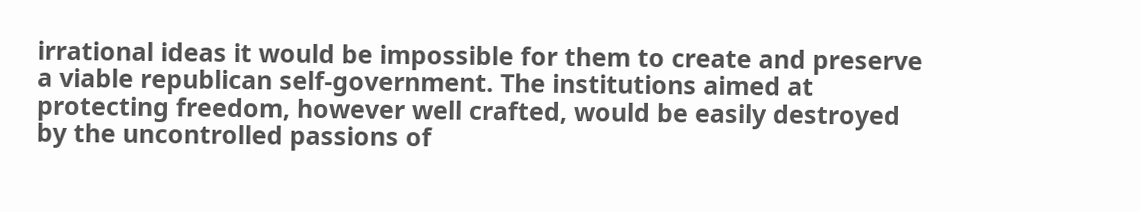irrational ideas it would be impossible for them to create and preserve a viable republican self-government. The institutions aimed at protecting freedom, however well crafted, would be easily destroyed by the uncontrolled passions of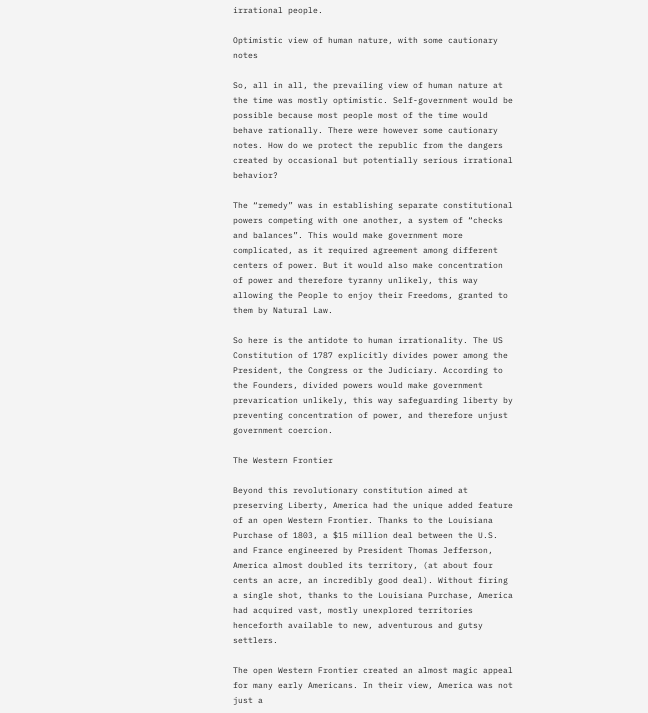irrational people.

Optimistic view of human nature, with some cautionary notes

So, all in all, the prevailing view of human nature at the time was mostly optimistic. Self-government would be possible because most people most of the time would behave rationally. There were however some cautionary notes. How do we protect the republic from the dangers created by occasional but potentially serious irrational behavior?

The “remedy” was in establishing separate constitutional powers competing with one another, a system of “checks and balances”. This would make government more complicated, as it required agreement among different centers of power. But it would also make concentration of power and therefore tyranny unlikely, this way allowing the People to enjoy their Freedoms, granted to them by Natural Law.

So here is the antidote to human irrationality. The US Constitution of 1787 explicitly divides power among the President, the Congress or the Judiciary. According to the Founders, divided powers would make government prevarication unlikely, this way safeguarding liberty by preventing concentration of power, and therefore unjust government coercion.

The Western Frontier

Beyond this revolutionary constitution aimed at preserving Liberty, America had the unique added feature of an open Western Frontier. Thanks to the Louisiana Purchase of 1803, a $15 million deal between the U.S. and France engineered by President Thomas Jefferson, America almost doubled its territory, (at about four cents an acre, an incredibly good deal). Without firing a single shot, thanks to the Louisiana Purchase, America had acquired vast, mostly unexplored territories henceforth available to new, adventurous and gutsy settlers.

The open Western Frontier created an almost magic appeal for many early Americans. In their view, America was not just a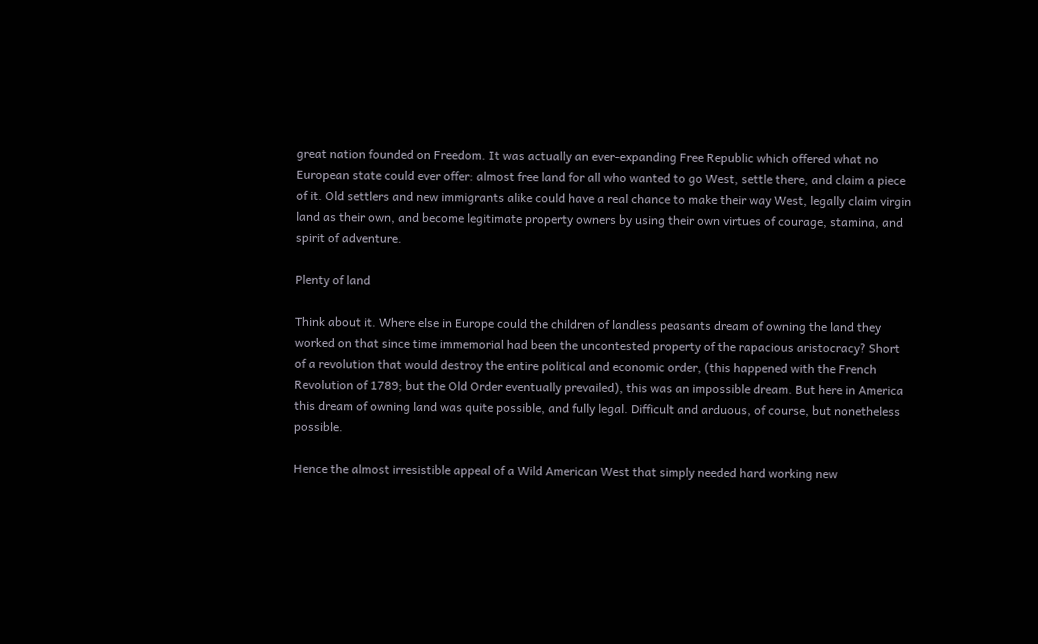great nation founded on Freedom. It was actually an ever-expanding Free Republic which offered what no European state could ever offer: almost free land for all who wanted to go West, settle there, and claim a piece of it. Old settlers and new immigrants alike could have a real chance to make their way West, legally claim virgin land as their own, and become legitimate property owners by using their own virtues of courage, stamina, and spirit of adventure.

Plenty of land

Think about it. Where else in Europe could the children of landless peasants dream of owning the land they worked on that since time immemorial had been the uncontested property of the rapacious aristocracy? Short of a revolution that would destroy the entire political and economic order, (this happened with the French Revolution of 1789; but the Old Order eventually prevailed), this was an impossible dream. But here in America this dream of owning land was quite possible, and fully legal. Difficult and arduous, of course, but nonetheless possible.

Hence the almost irresistible appeal of a Wild American West that simply needed hard working new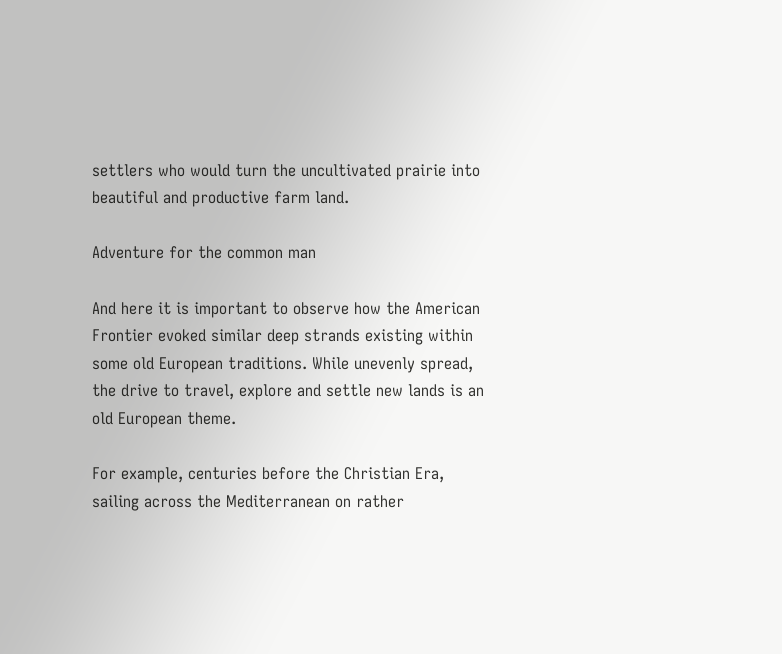settlers who would turn the uncultivated prairie into beautiful and productive farm land.

Adventure for the common man

And here it is important to observe how the American Frontier evoked similar deep strands existing within some old European traditions. While unevenly spread, the drive to travel, explore and settle new lands is an old European theme.

For example, centuries before the Christian Era, sailing across the Mediterranean on rather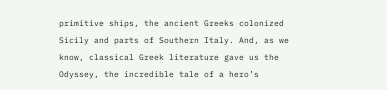primitive ships, the ancient Greeks colonized Sicily and parts of Southern Italy. And, as we know, classical Greek literature gave us the Odyssey, the incredible tale of a hero’s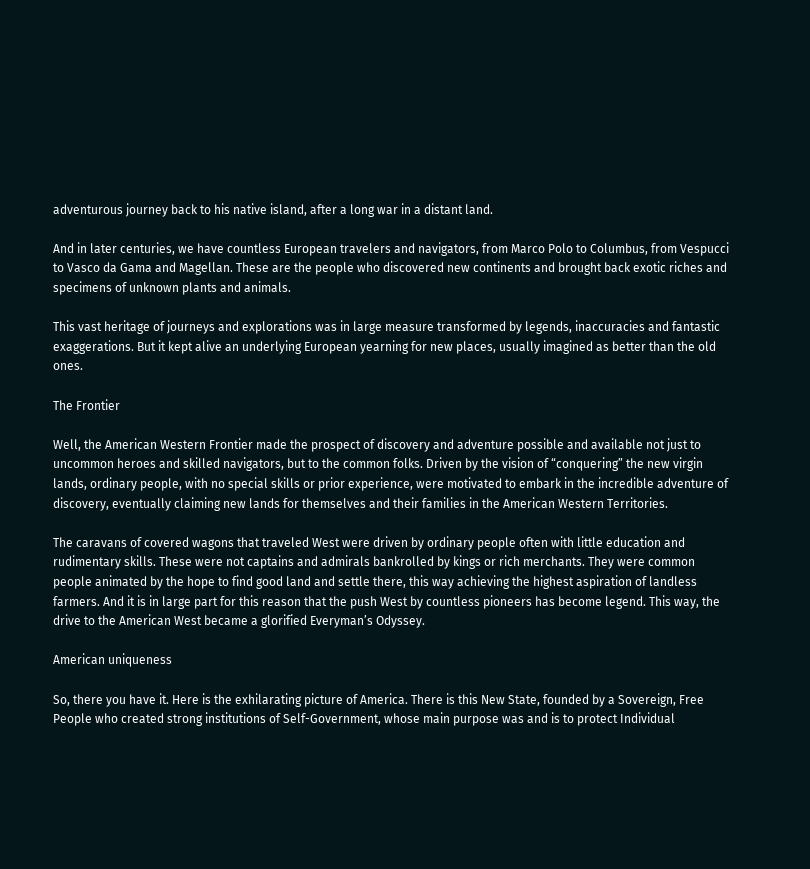adventurous journey back to his native island, after a long war in a distant land.

And in later centuries, we have countless European travelers and navigators, from Marco Polo to Columbus, from Vespucci to Vasco da Gama and Magellan. These are the people who discovered new continents and brought back exotic riches and specimens of unknown plants and animals.

This vast heritage of journeys and explorations was in large measure transformed by legends, inaccuracies and fantastic exaggerations. But it kept alive an underlying European yearning for new places, usually imagined as better than the old ones.

The Frontier

Well, the American Western Frontier made the prospect of discovery and adventure possible and available not just to uncommon heroes and skilled navigators, but to the common folks. Driven by the vision of “conquering” the new virgin lands, ordinary people, with no special skills or prior experience, were motivated to embark in the incredible adventure of discovery, eventually claiming new lands for themselves and their families in the American Western Territories.

The caravans of covered wagons that traveled West were driven by ordinary people often with little education and rudimentary skills. These were not captains and admirals bankrolled by kings or rich merchants. They were common people animated by the hope to find good land and settle there, this way achieving the highest aspiration of landless farmers. And it is in large part for this reason that the push West by countless pioneers has become legend. This way, the drive to the American West became a glorified Everyman’s Odyssey.

American uniqueness

So, there you have it. Here is the exhilarating picture of America. There is this New State, founded by a Sovereign, Free People who created strong institutions of Self-Government, whose main purpose was and is to protect Individual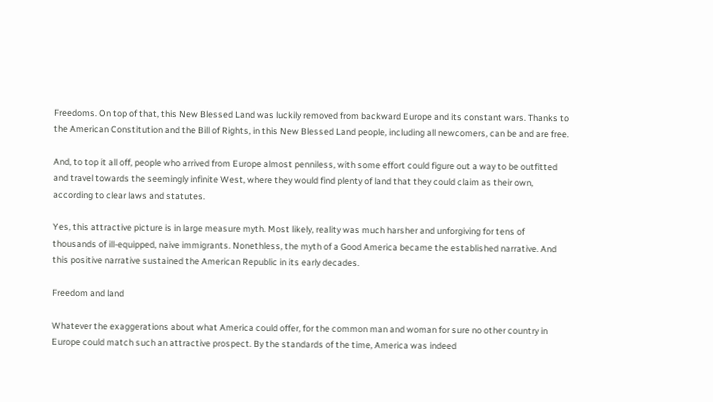Freedoms. On top of that, this New Blessed Land was luckily removed from backward Europe and its constant wars. Thanks to the American Constitution and the Bill of Rights, in this New Blessed Land people, including all newcomers, can be and are free.

And, to top it all off, people who arrived from Europe almost penniless, with some effort could figure out a way to be outfitted and travel towards the seemingly infinite West, where they would find plenty of land that they could claim as their own, according to clear laws and statutes.

Yes, this attractive picture is in large measure myth. Most likely, reality was much harsher and unforgiving for tens of thousands of ill-equipped, naive immigrants. Nonethless, the myth of a Good America became the established narrative. And this positive narrative sustained the American Republic in its early decades.

Freedom and land

Whatever the exaggerations about what America could offer, for the common man and woman for sure no other country in Europe could match such an attractive prospect. By the standards of the time, America was indeed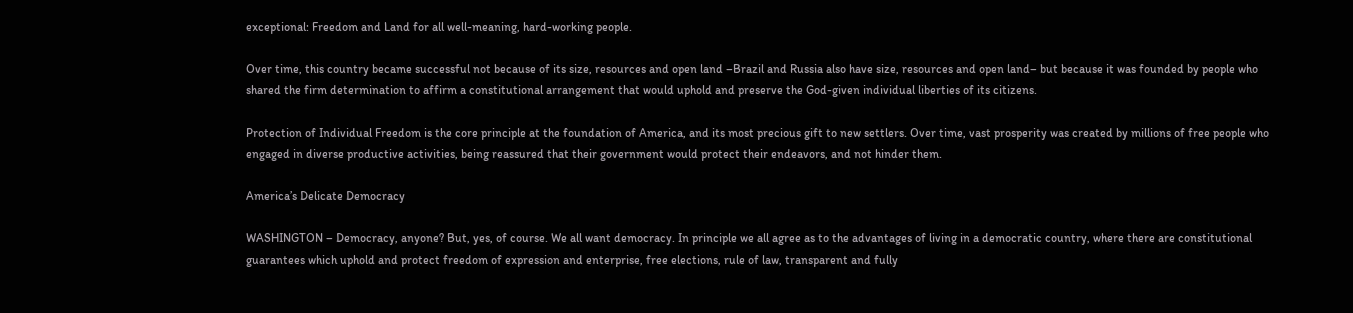exceptional: Freedom and Land for all well-meaning, hard-working people.

Over time, this country became successful not because of its size, resources and open land –Brazil and Russia also have size, resources and open land– but because it was founded by people who shared the firm determination to affirm a constitutional arrangement that would uphold and preserve the God-given individual liberties of its citizens.

Protection of Individual Freedom is the core principle at the foundation of America, and its most precious gift to new settlers. Over time, vast prosperity was created by millions of free people who engaged in diverse productive activities, being reassured that their government would protect their endeavors, and not hinder them.

America’s Delicate Democracy

WASHINGTON – Democracy, anyone? But, yes, of course. We all want democracy. In principle we all agree as to the advantages of living in a democratic country, where there are constitutional guarantees which uphold and protect freedom of expression and enterprise, free elections, rule of law, transparent and fully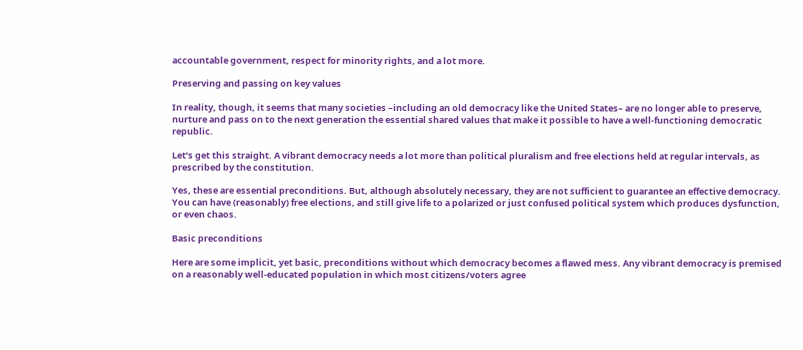accountable government, respect for minority rights, and a lot more.

Preserving and passing on key values

In reality, though, it seems that many societies –including an old democracy like the United States– are no longer able to preserve, nurture and pass on to the next generation the essential shared values that make it possible to have a well-functioning democratic republic.

Let’s get this straight. A vibrant democracy needs a lot more than political pluralism and free elections held at regular intervals, as prescribed by the constitution.

Yes, these are essential preconditions. But, although absolutely necessary, they are not sufficient to guarantee an effective democracy. You can have (reasonably) free elections, and still give life to a polarized or just confused political system which produces dysfunction, or even chaos.

Basic preconditions

Here are some implicit, yet basic, preconditions without which democracy becomes a flawed mess. Any vibrant democracy is premised on a reasonably well-educated population in which most citizens/voters agree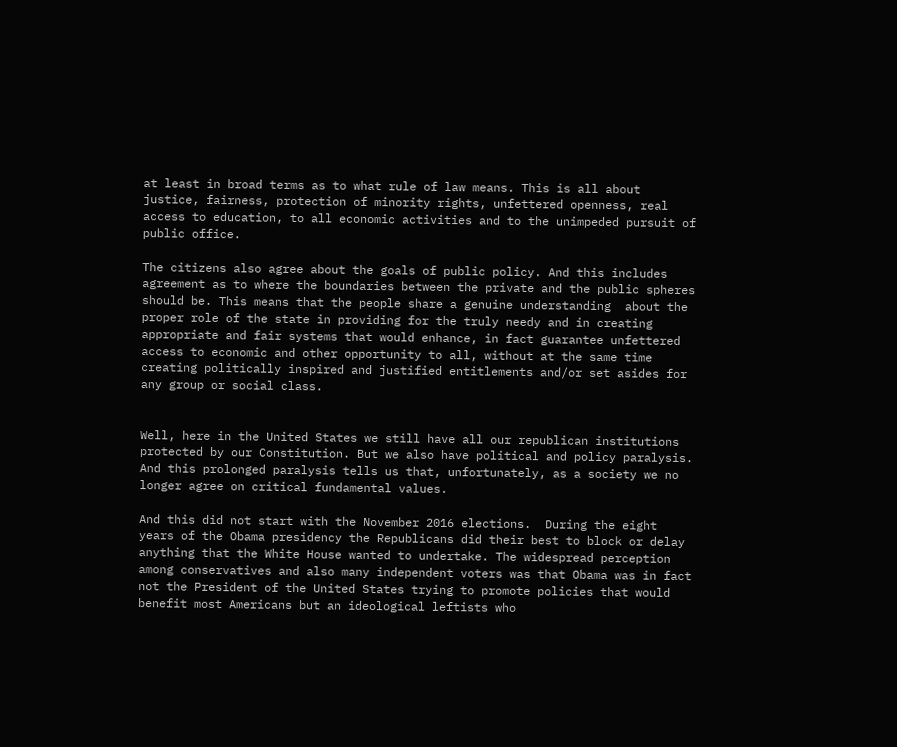at least in broad terms as to what rule of law means. This is all about justice, fairness, protection of minority rights, unfettered openness, real access to education, to all economic activities and to the unimpeded pursuit of public office.

The citizens also agree about the goals of public policy. And this includes agreement as to where the boundaries between the private and the public spheres should be. This means that the people share a genuine understanding  about the proper role of the state in providing for the truly needy and in creating appropriate and fair systems that would enhance, in fact guarantee unfettered access to economic and other opportunity to all, without at the same time creating politically inspired and justified entitlements and/or set asides for any group or social class.


Well, here in the United States we still have all our republican institutions protected by our Constitution. But we also have political and policy paralysis. And this prolonged paralysis tells us that, unfortunately, as a society we no longer agree on critical fundamental values.

And this did not start with the November 2016 elections.  During the eight years of the Obama presidency the Republicans did their best to block or delay anything that the White House wanted to undertake. The widespread perception among conservatives and also many independent voters was that Obama was in fact not the President of the United States trying to promote policies that would benefit most Americans but an ideological leftists who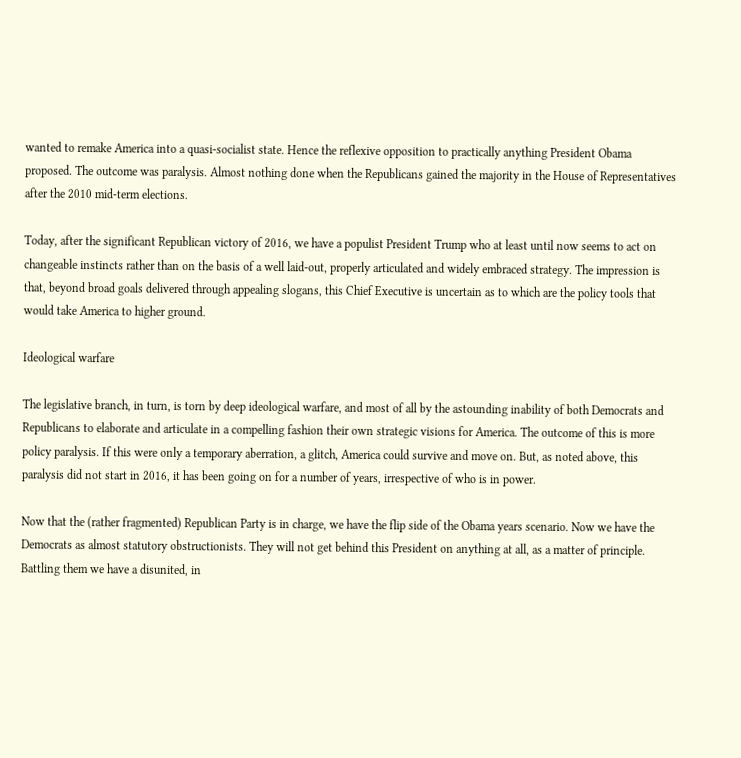wanted to remake America into a quasi-socialist state. Hence the reflexive opposition to practically anything President Obama proposed. The outcome was paralysis. Almost nothing done when the Republicans gained the majority in the House of Representatives after the 2010 mid-term elections.

Today, after the significant Republican victory of 2016, we have a populist President Trump who at least until now seems to act on changeable instincts rather than on the basis of a well laid-out, properly articulated and widely embraced strategy. The impression is that, beyond broad goals delivered through appealing slogans, this Chief Executive is uncertain as to which are the policy tools that would take America to higher ground.

Ideological warfare

The legislative branch, in turn, is torn by deep ideological warfare, and most of all by the astounding inability of both Democrats and Republicans to elaborate and articulate in a compelling fashion their own strategic visions for America. The outcome of this is more policy paralysis. If this were only a temporary aberration, a glitch, America could survive and move on. But, as noted above, this paralysis did not start in 2016, it has been going on for a number of years, irrespective of who is in power.

Now that the (rather fragmented) Republican Party is in charge, we have the flip side of the Obama years scenario. Now we have the Democrats as almost statutory obstructionists. They will not get behind this President on anything at all, as a matter of principle. Battling them we have a disunited, in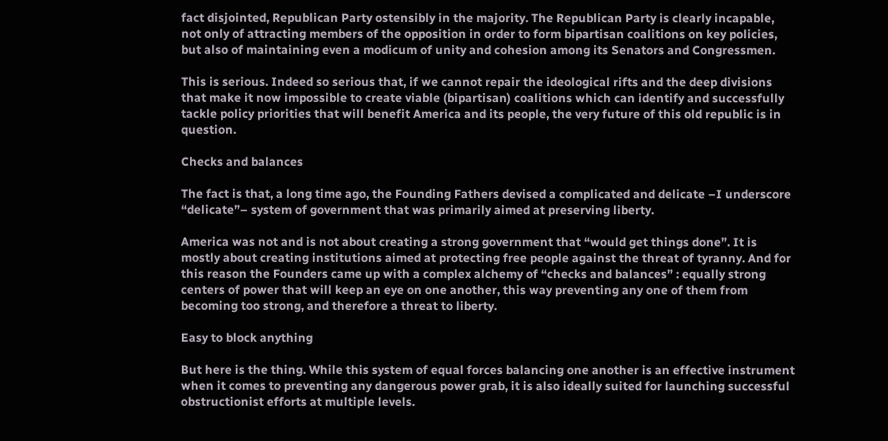fact disjointed, Republican Party ostensibly in the majority. The Republican Party is clearly incapable, not only of attracting members of the opposition in order to form bipartisan coalitions on key policies, but also of maintaining even a modicum of unity and cohesion among its Senators and Congressmen.

This is serious. Indeed so serious that, if we cannot repair the ideological rifts and the deep divisions that make it now impossible to create viable (bipartisan) coalitions which can identify and successfully tackle policy priorities that will benefit America and its people, the very future of this old republic is in question.

Checks and balances

The fact is that, a long time ago, the Founding Fathers devised a complicated and delicate –I underscore “delicate”– system of government that was primarily aimed at preserving liberty.

America was not and is not about creating a strong government that “would get things done”. It is mostly about creating institutions aimed at protecting free people against the threat of tyranny. And for this reason the Founders came up with a complex alchemy of “checks and balances” : equally strong centers of power that will keep an eye on one another, this way preventing any one of them from becoming too strong, and therefore a threat to liberty.

Easy to block anything

But here is the thing. While this system of equal forces balancing one another is an effective instrument when it comes to preventing any dangerous power grab, it is also ideally suited for launching successful obstructionist efforts at multiple levels.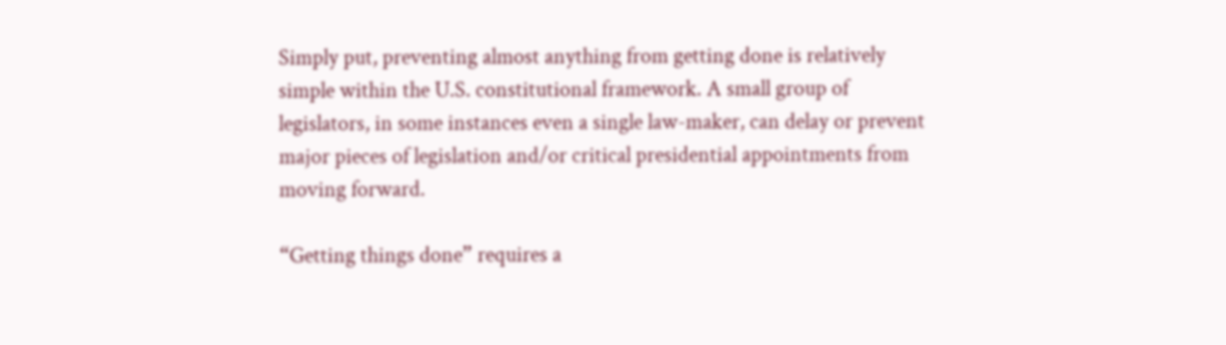Simply put, preventing almost anything from getting done is relatively simple within the U.S. constitutional framework. A small group of legislators, in some instances even a single law-maker, can delay or prevent major pieces of legislation and/or critical presidential appointments from moving forward.

“Getting things done” requires a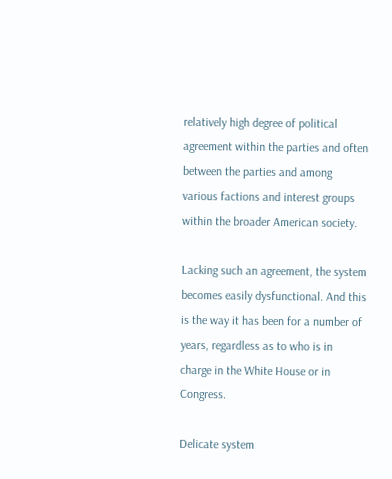relatively high degree of political agreement within the parties and often between the parties and among various factions and interest groups within the broader American society.

Lacking such an agreement, the system becomes easily dysfunctional. And this is the way it has been for a number of years, regardless as to who is in charge in the White House or in Congress.

Delicate system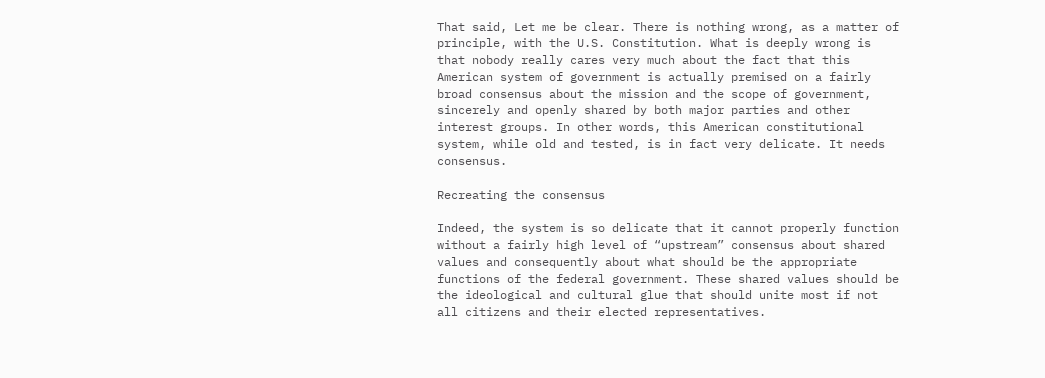That said, Let me be clear. There is nothing wrong, as a matter of principle, with the U.S. Constitution. What is deeply wrong is that nobody really cares very much about the fact that this American system of government is actually premised on a fairly broad consensus about the mission and the scope of government, sincerely and openly shared by both major parties and other interest groups. In other words, this American constitutional system, while old and tested, is in fact very delicate. It needs consensus.

Recreating the consensus

Indeed, the system is so delicate that it cannot properly function without a fairly high level of “upstream” consensus about shared values and consequently about what should be the appropriate functions of the federal government. These shared values should be the ideological and cultural glue that should unite most if not all citizens and their elected representatives.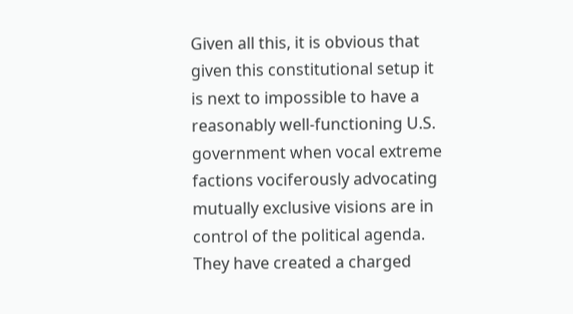Given all this, it is obvious that given this constitutional setup it is next to impossible to have a reasonably well-functioning U.S. government when vocal extreme factions vociferously advocating mutually exclusive visions are in control of the political agenda. They have created a charged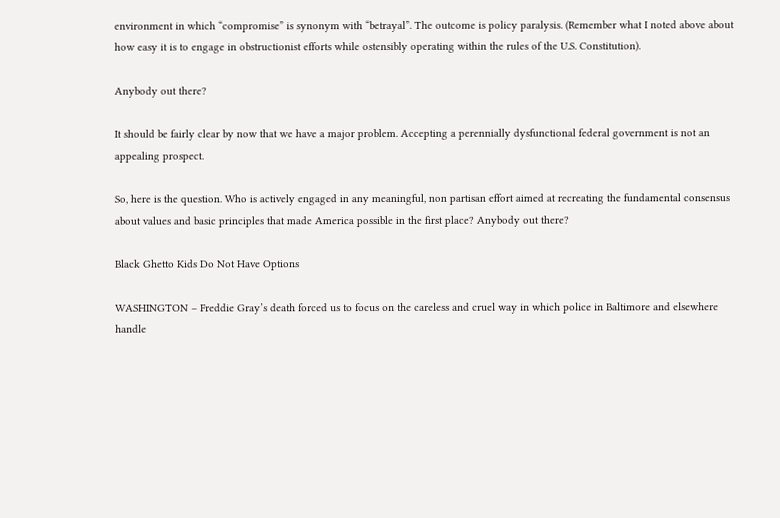environment in which “compromise” is synonym with “betrayal”. The outcome is policy paralysis. (Remember what I noted above about how easy it is to engage in obstructionist efforts while ostensibly operating within the rules of the U.S. Constitution).

Anybody out there?

It should be fairly clear by now that we have a major problem. Accepting a perennially dysfunctional federal government is not an appealing prospect.

So, here is the question. Who is actively engaged in any meaningful, non partisan effort aimed at recreating the fundamental consensus about values and basic principles that made America possible in the first place? Anybody out there?

Black Ghetto Kids Do Not Have Options

WASHINGTON – Freddie Gray’s death forced us to focus on the careless and cruel way in which police in Baltimore and elsewhere handle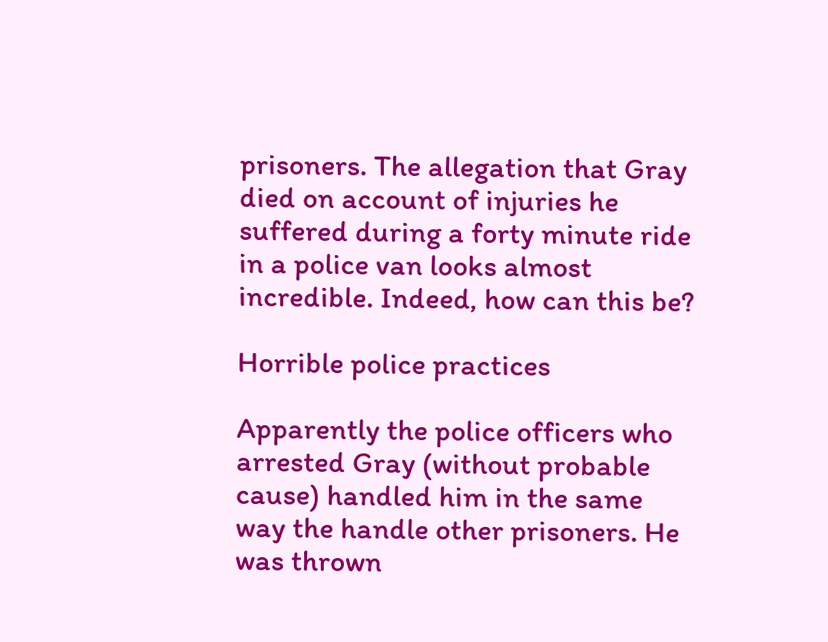prisoners. The allegation that Gray died on account of injuries he suffered during a forty minute ride in a police van looks almost incredible. Indeed, how can this be?

Horrible police practices

Apparently the police officers who arrested Gray (without probable cause) handled him in the same way the handle other prisoners. He was thrown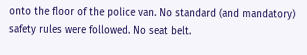onto the floor of the police van. No standard (and mandatory) safety rules were followed. No seat belt.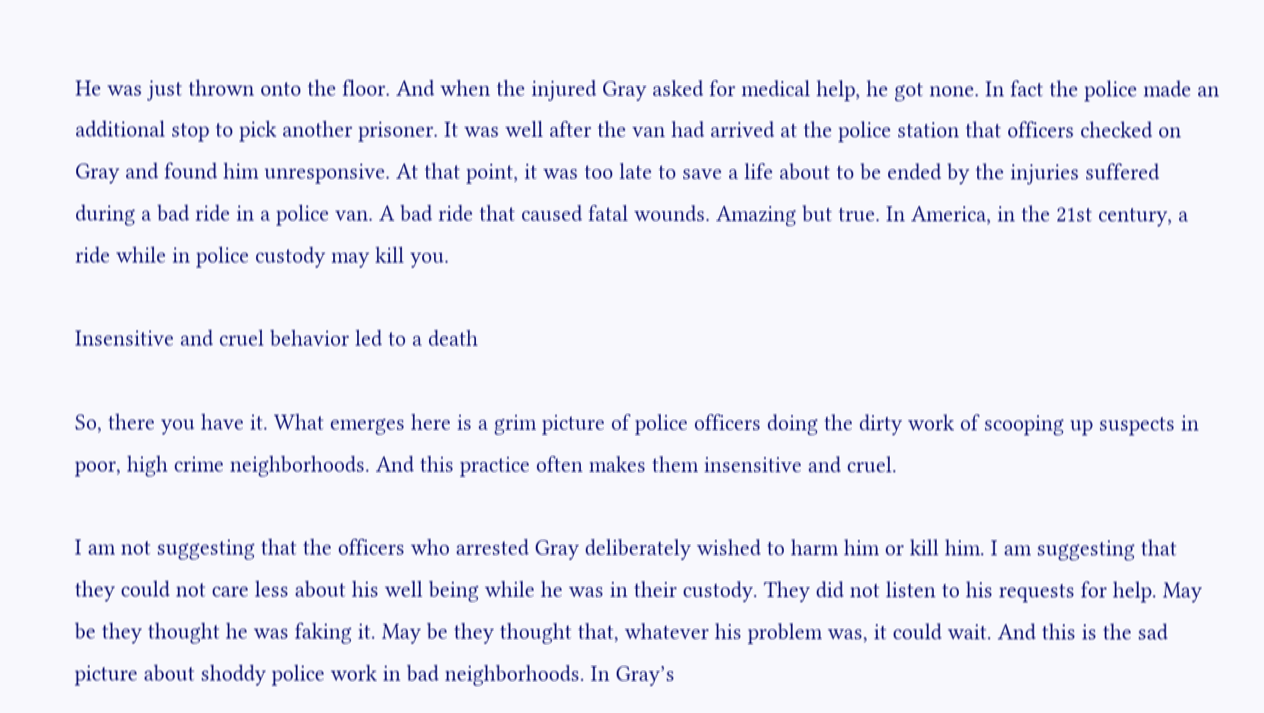He was just thrown onto the floor. And when the injured Gray asked for medical help, he got none. In fact the police made an additional stop to pick another prisoner. It was well after the van had arrived at the police station that officers checked on Gray and found him unresponsive. At that point, it was too late to save a life about to be ended by the injuries suffered during a bad ride in a police van. A bad ride that caused fatal wounds. Amazing but true. In America, in the 21st century, a ride while in police custody may kill you.

Insensitive and cruel behavior led to a death

So, there you have it. What emerges here is a grim picture of police officers doing the dirty work of scooping up suspects in poor, high crime neighborhoods. And this practice often makes them insensitive and cruel.

I am not suggesting that the officers who arrested Gray deliberately wished to harm him or kill him. I am suggesting that they could not care less about his well being while he was in their custody. They did not listen to his requests for help. May be they thought he was faking it. May be they thought that, whatever his problem was, it could wait. And this is the sad picture about shoddy police work in bad neighborhoods. In Gray’s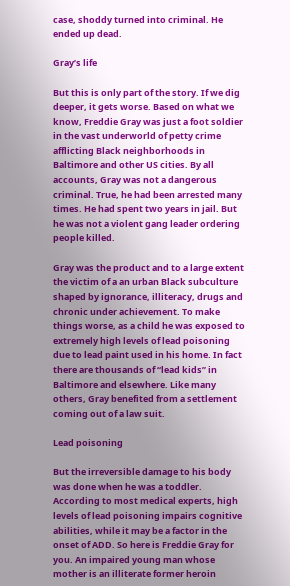case, shoddy turned into criminal. He ended up dead.

Gray’s life

But this is only part of the story. If we dig deeper, it gets worse. Based on what we know, Freddie Gray was just a foot soldier in the vast underworld of petty crime afflicting Black neighborhoods in Baltimore and other US cities. By all accounts, Gray was not a dangerous criminal. True, he had been arrested many times. He had spent two years in jail. But he was not a violent gang leader ordering people killed.

Gray was the product and to a large extent the victim of a an urban Black subculture shaped by ignorance, illiteracy, drugs and chronic under achievement. To make things worse, as a child he was exposed to extremely high levels of lead poisoning due to lead paint used in his home. In fact there are thousands of “lead kids” in Baltimore and elsewhere. Like many others, Gray benefited from a settlement coming out of a law suit.

Lead poisoning

But the irreversible damage to his body was done when he was a toddler. According to most medical experts, high levels of lead poisoning impairs cognitive abilities, while it may be a factor in the onset of ADD. So here is Freddie Gray for you. An impaired young man whose mother is an illiterate former heroin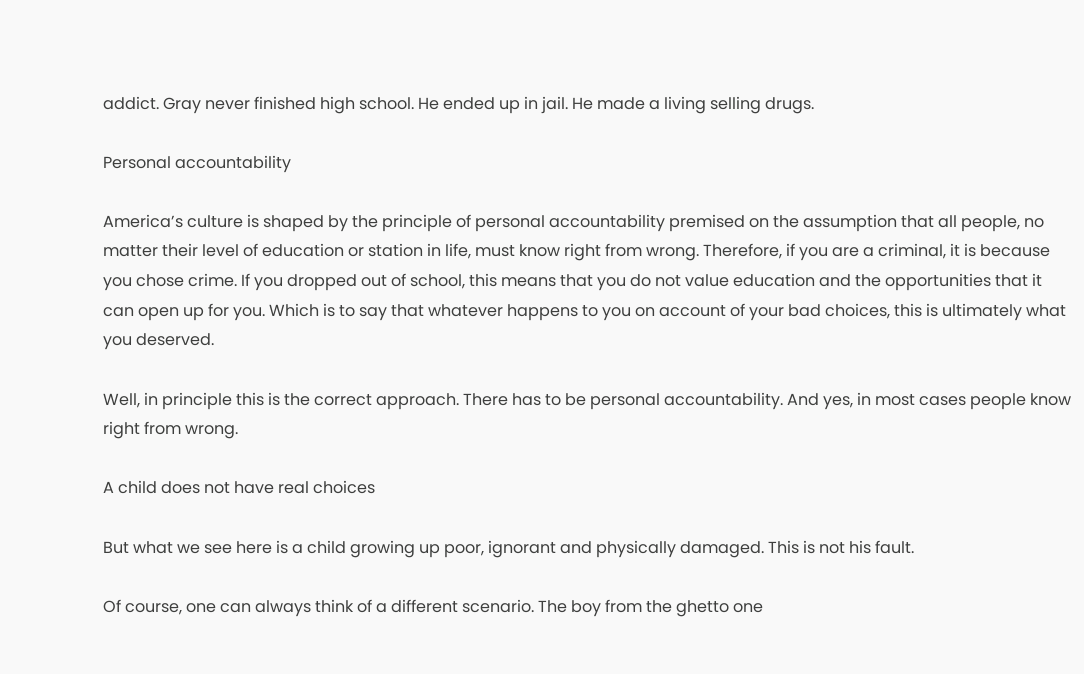addict. Gray never finished high school. He ended up in jail. He made a living selling drugs.

Personal accountability

America’s culture is shaped by the principle of personal accountability premised on the assumption that all people, no matter their level of education or station in life, must know right from wrong. Therefore, if you are a criminal, it is because you chose crime. If you dropped out of school, this means that you do not value education and the opportunities that it can open up for you. Which is to say that whatever happens to you on account of your bad choices, this is ultimately what you deserved.

Well, in principle this is the correct approach. There has to be personal accountability. And yes, in most cases people know right from wrong.

A child does not have real choices

But what we see here is a child growing up poor, ignorant and physically damaged. This is not his fault.

Of course, one can always think of a different scenario. The boy from the ghetto one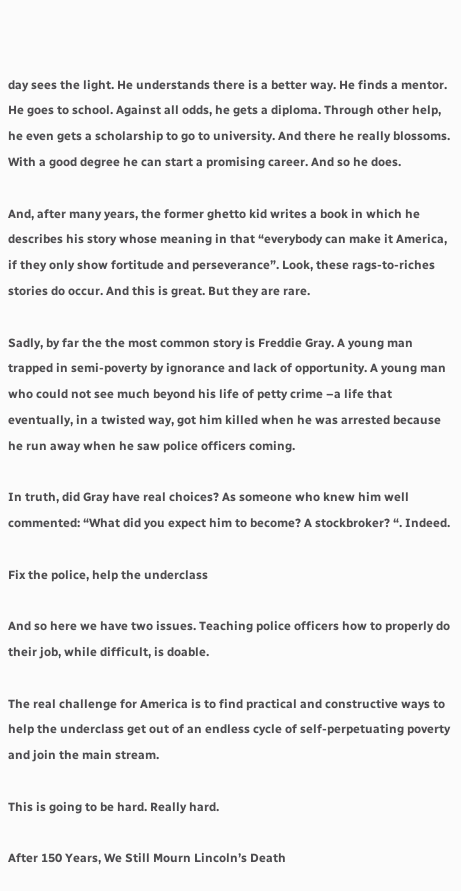day sees the light. He understands there is a better way. He finds a mentor. He goes to school. Against all odds, he gets a diploma. Through other help, he even gets a scholarship to go to university. And there he really blossoms. With a good degree he can start a promising career. And so he does.

And, after many years, the former ghetto kid writes a book in which he describes his story whose meaning in that “everybody can make it America, if they only show fortitude and perseverance”. Look, these rags-to-riches stories do occur. And this is great. But they are rare.

Sadly, by far the the most common story is Freddie Gray. A young man trapped in semi-poverty by ignorance and lack of opportunity. A young man who could not see much beyond his life of petty crime –a life that eventually, in a twisted way, got him killed when he was arrested because he run away when he saw police officers coming.

In truth, did Gray have real choices? As someone who knew him well commented: “What did you expect him to become? A stockbroker? “. Indeed.

Fix the police, help the underclass

And so here we have two issues. Teaching police officers how to properly do their job, while difficult, is doable.

The real challenge for America is to find practical and constructive ways to help the underclass get out of an endless cycle of self-perpetuating poverty and join the main stream.

This is going to be hard. Really hard.

After 150 Years, We Still Mourn Lincoln’s Death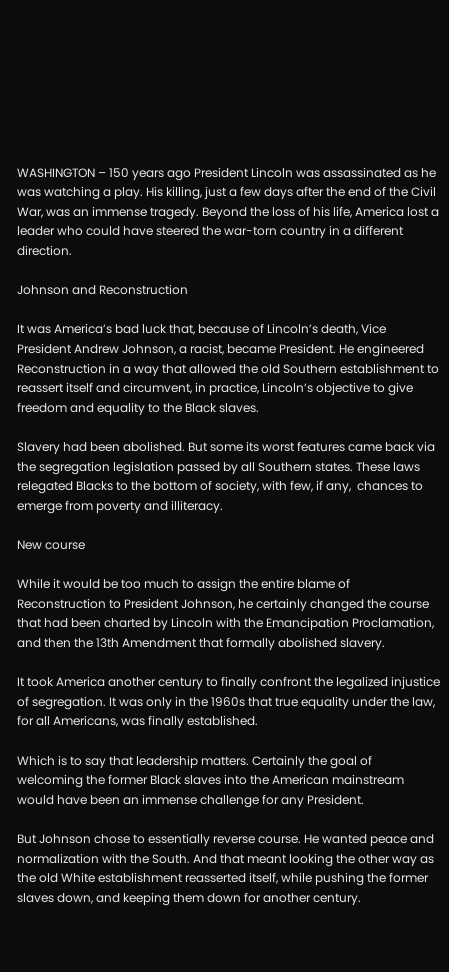WASHINGTON – 150 years ago President Lincoln was assassinated as he was watching a play. His killing, just a few days after the end of the Civil War, was an immense tragedy. Beyond the loss of his life, America lost a leader who could have steered the war-torn country in a different direction.

Johnson and Reconstruction

It was America’s bad luck that, because of Lincoln’s death, Vice President Andrew Johnson, a racist, became President. He engineered Reconstruction in a way that allowed the old Southern establishment to reassert itself and circumvent, in practice, Lincoln’s objective to give freedom and equality to the Black slaves.

Slavery had been abolished. But some its worst features came back via the segregation legislation passed by all Southern states. These laws relegated Blacks to the bottom of society, with few, if any,  chances to emerge from poverty and illiteracy.

New course

While it would be too much to assign the entire blame of Reconstruction to President Johnson, he certainly changed the course that had been charted by Lincoln with the Emancipation Proclamation, and then the 13th Amendment that formally abolished slavery.

It took America another century to finally confront the legalized injustice of segregation. It was only in the 1960s that true equality under the law, for all Americans, was finally established.

Which is to say that leadership matters. Certainly the goal of welcoming the former Black slaves into the American mainstream would have been an immense challenge for any President.

But Johnson chose to essentially reverse course. He wanted peace and normalization with the South. And that meant looking the other way as the old White establishment reasserted itself, while pushing the former slaves down, and keeping them down for another century.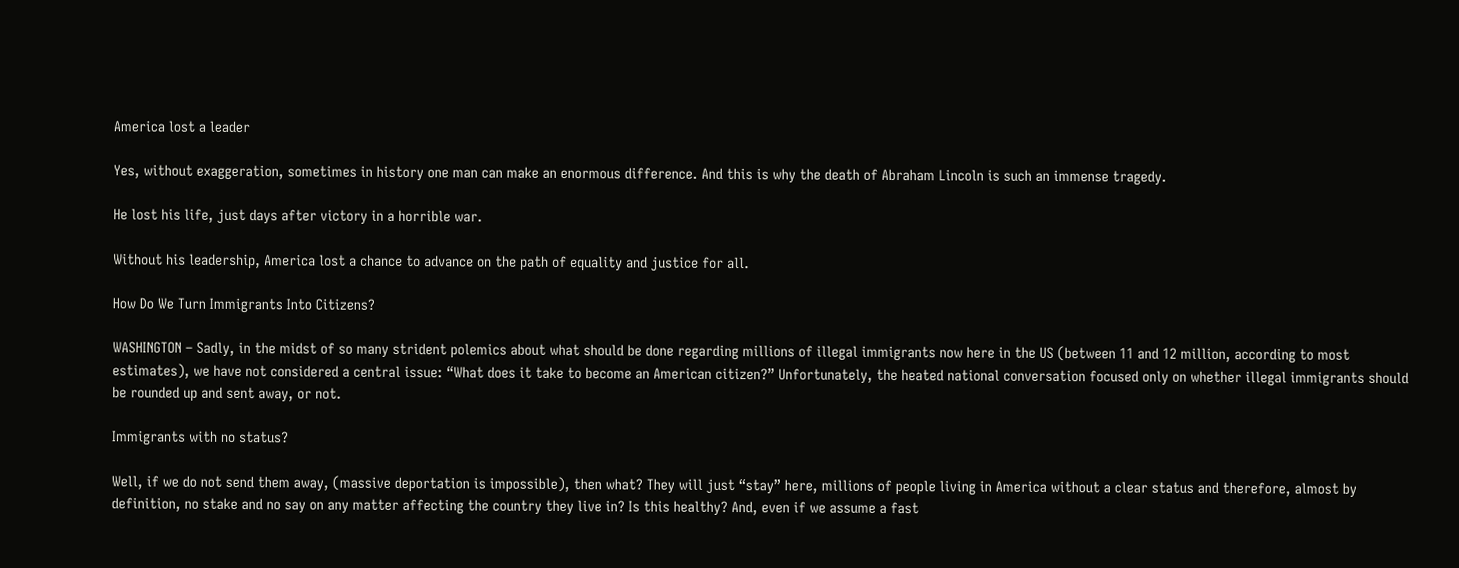America lost a leader

Yes, without exaggeration, sometimes in history one man can make an enormous difference. And this is why the death of Abraham Lincoln is such an immense tragedy.

He lost his life, just days after victory in a horrible war.

Without his leadership, America lost a chance to advance on the path of equality and justice for all.

How Do We Turn Immigrants Into Citizens?

WASHINGTON – Sadly, in the midst of so many strident polemics about what should be done regarding millions of illegal immigrants now here in the US (between 11 and 12 million, according to most estimates), we have not considered a central issue: “What does it take to become an American citizen?” Unfortunately, the heated national conversation focused only on whether illegal immigrants should be rounded up and sent away, or not.

Immigrants with no status?

Well, if we do not send them away, (massive deportation is impossible), then what? They will just “stay” here, millions of people living in America without a clear status and therefore, almost by definition, no stake and no say on any matter affecting the country they live in? Is this healthy? And, even if we assume a fast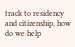track to residency and citizenship, how do we help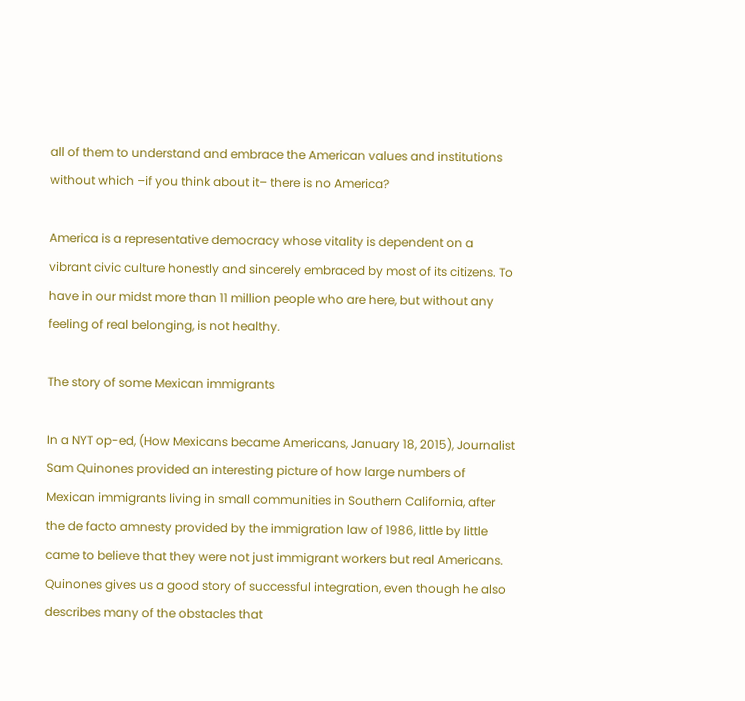all of them to understand and embrace the American values and institutions without which –if you think about it– there is no America?

America is a representative democracy whose vitality is dependent on a vibrant civic culture honestly and sincerely embraced by most of its citizens. To have in our midst more than 11 million people who are here, but without any feeling of real belonging, is not healthy.

The story of some Mexican immigrants

In a NYT op-ed, (How Mexicans became Americans, January 18, 2015), Journalist Sam Quinones provided an interesting picture of how large numbers of Mexican immigrants living in small communities in Southern California, after the de facto amnesty provided by the immigration law of 1986, little by little came to believe that they were not just immigrant workers but real Americans. Quinones gives us a good story of successful integration, even though he also  describes many of the obstacles that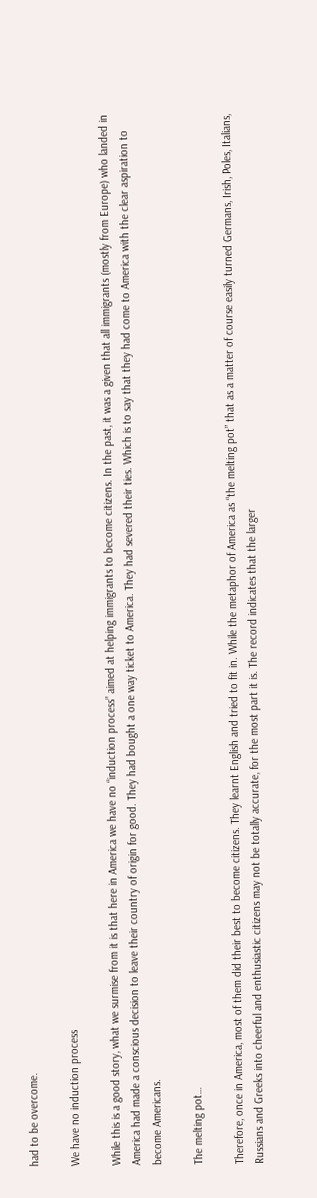had to be overcome.

We have no induction process

While this is a good story, what we surmise from it is that here in America we have no “induction process” aimed at helping immigrants to become citizens. In the past, it was a given that all immigrants (mostly from Europe) who landed in America had made a conscious decision to leave their country of origin for good. They had bought a one way ticket to America. They had severed their ties. Which is to say that they had come to America with the clear aspiration to become Americans.

The melting pot…

Therefore, once in America, most of them did their best to become citizens. They learnt English and tried to fit in. While the metaphor of America as “the melting pot” that as a matter of course easily turned Germans, Irish, Poles, Italians, Russians and Greeks into cheerful and enthusiastic citizens may not be totally accurate, for the most part it is. The record indicates that the larger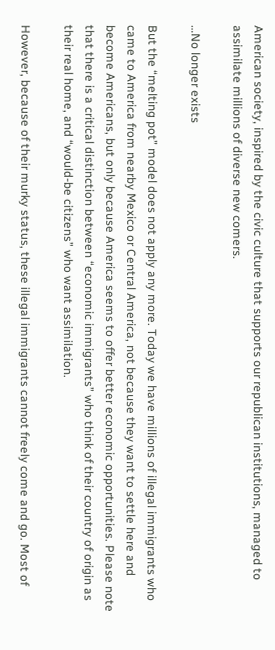American society, inspired by the civic culture that supports our republican institutions, managed to assimilate millions of diverse new comers.

…No longer exists

But the “melting pot” model does not apply any more. Today we have millions of illegal immigrants who came to America from nearby Mexico or Central America, not because they want to settle here and become Americans, but only because America seems to offer better economic opportunities. Please note that there is a critical distinction between “economic immigrants” who think of their country of origin as their real home, and “would-be citizens” who want assimilation.

However, because of their murky status, these illegal immigrants cannot freely come and go. Most of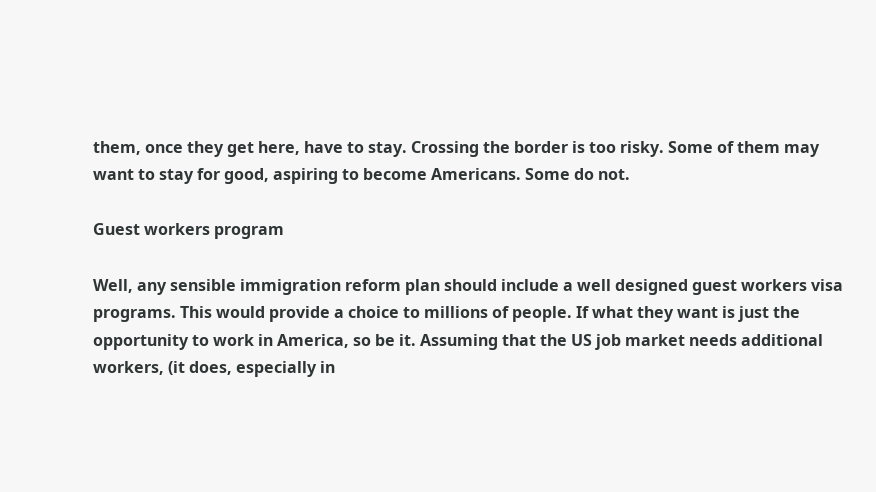them, once they get here, have to stay. Crossing the border is too risky. Some of them may want to stay for good, aspiring to become Americans. Some do not.

Guest workers program

Well, any sensible immigration reform plan should include a well designed guest workers visa programs. This would provide a choice to millions of people. If what they want is just the opportunity to work in America, so be it. Assuming that the US job market needs additional workers, (it does, especially in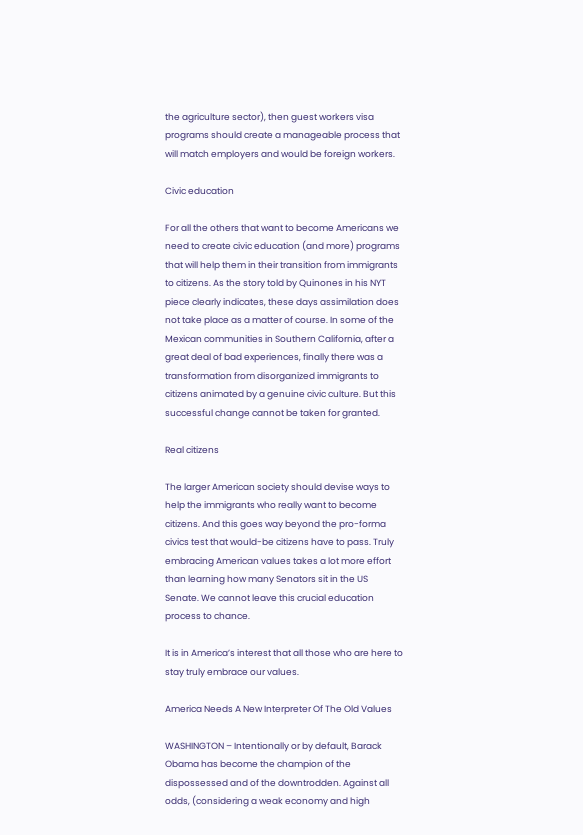the agriculture sector), then guest workers visa programs should create a manageable process that will match employers and would be foreign workers.

Civic education

For all the others that want to become Americans we need to create civic education (and more) programs that will help them in their transition from immigrants to citizens. As the story told by Quinones in his NYT piece clearly indicates, these days assimilation does not take place as a matter of course. In some of the Mexican communities in Southern California, after a great deal of bad experiences, finally there was a transformation from disorganized immigrants to citizens animated by a genuine civic culture. But this successful change cannot be taken for granted.

Real citizens

The larger American society should devise ways to help the immigrants who really want to become citizens. And this goes way beyond the pro-forma civics test that would-be citizens have to pass. Truly embracing American values takes a lot more effort than learning how many Senators sit in the US Senate. We cannot leave this crucial education process to chance.

It is in America’s interest that all those who are here to stay truly embrace our values.

America Needs A New Interpreter Of The Old Values

WASHINGTON – Intentionally or by default, Barack Obama has become the champion of the dispossessed and of the downtrodden. Against all odds, (considering a weak economy and high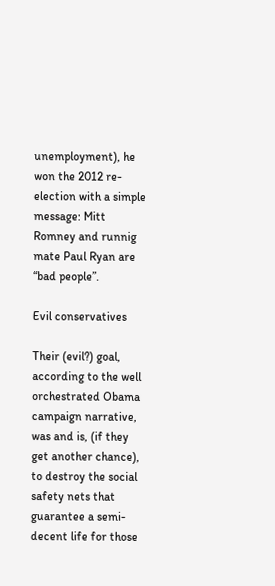unemployment), he won the 2012 re-election with a simple message: Mitt Romney and runnig mate Paul Ryan are “bad people”.

Evil conservatives

Their (evil?) goal, according to the well orchestrated Obama campaign narrative, was and is, (if they get another chance), to destroy the social safety nets that guarantee a semi-decent life for those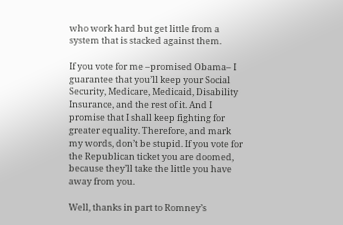who work hard but get little from a system that is stacked against them.

If you vote for me –promised Obama– I guarantee that you’ll keep your Social Security, Medicare, Medicaid, Disability Insurance, and the rest of it. And I promise that I shall keep fighting for greater equality. Therefore, and mark my words, don’t be stupid. If you vote for the Republican ticket you are doomed, because they’ll take the little you have away from you.

Well, thanks in part to Romney’s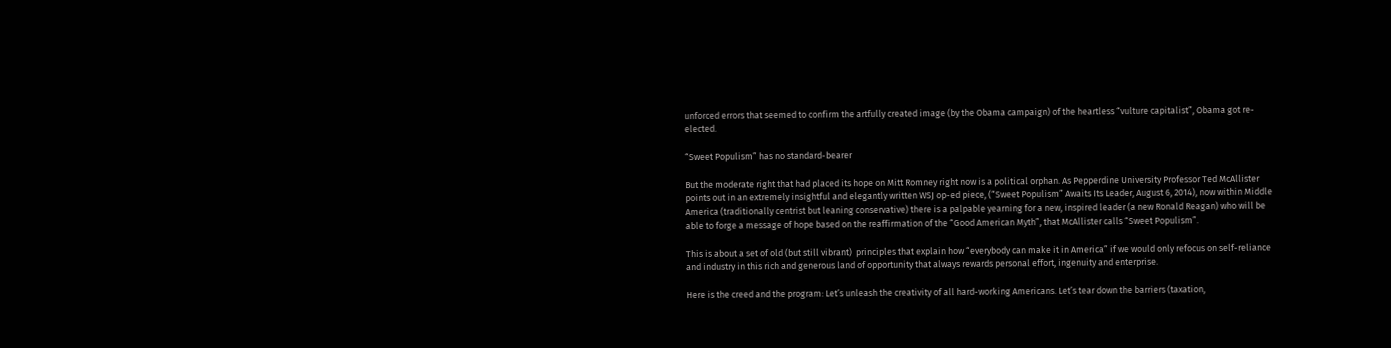unforced errors that seemed to confirm the artfully created image (by the Obama campaign) of the heartless “vulture capitalist”, Obama got re-elected.

“Sweet Populism” has no standard-bearer

But the moderate right that had placed its hope on Mitt Romney right now is a political orphan. As Pepperdine University Professor Ted McAllister points out in an extremely insightful and elegantly written WSJ op-ed piece, (“Sweet Populism” Awaits Its Leader, August 6, 2014), now within Middle America (traditionally centrist but leaning conservative) there is a palpable yearning for a new, inspired leader (a new Ronald Reagan) who will be able to forge a message of hope based on the reaffirmation of the “Good American Myth”, that McAllister calls “Sweet Populism”.

This is about a set of old (but still vibrant)  principles that explain how “everybody can make it in America” if we would only refocus on self-reliance and industry in this rich and generous land of opportunity that always rewards personal effort, ingenuity and enterprise.

Here is the creed and the program: Let’s unleash the creativity of all hard-working Americans. Let’s tear down the barriers (taxation,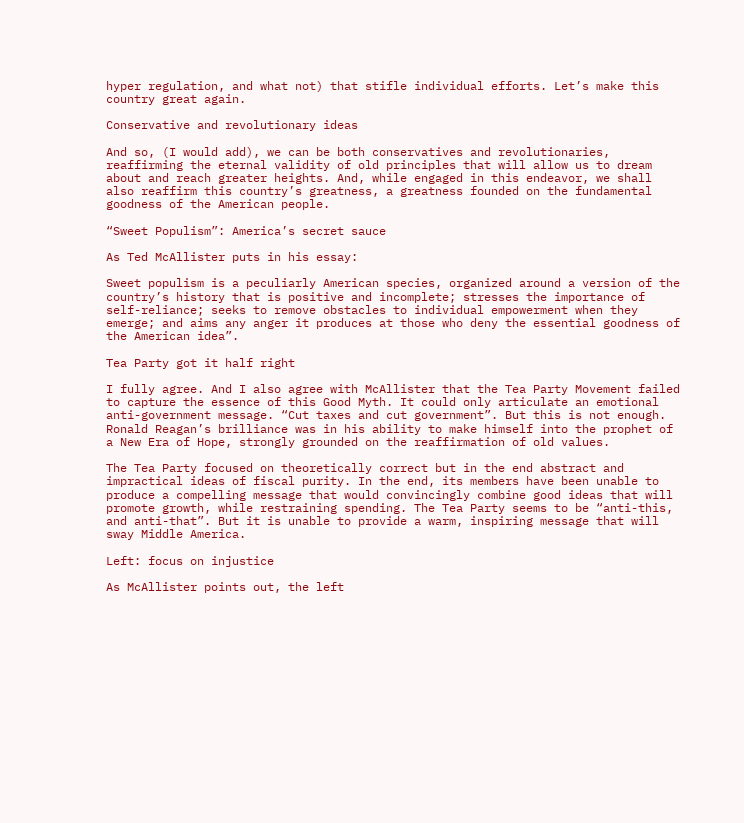hyper regulation, and what not) that stifle individual efforts. Let’s make this country great again.

Conservative and revolutionary ideas

And so, (I would add), we can be both conservatives and revolutionaries, reaffirming the eternal validity of old principles that will allow us to dream about and reach greater heights. And, while engaged in this endeavor, we shall also reaffirm this country’s greatness, a greatness founded on the fundamental goodness of the American people.

“Sweet Populism”: America’s secret sauce

As Ted McAllister puts in his essay:

Sweet populism is a peculiarly American species, organized around a version of the country’s history that is positive and incomplete; stresses the importance of self-reliance; seeks to remove obstacles to individual empowerment when they emerge; and aims any anger it produces at those who deny the essential goodness of the American idea”.

Tea Party got it half right

I fully agree. And I also agree with McAllister that the Tea Party Movement failed to capture the essence of this Good Myth. It could only articulate an emotional anti-government message. “Cut taxes and cut government”. But this is not enough. Ronald Reagan’s brilliance was in his ability to make himself into the prophet of a New Era of Hope, strongly grounded on the reaffirmation of old values.

The Tea Party focused on theoretically correct but in the end abstract and impractical ideas of fiscal purity. In the end, its members have been unable to produce a compelling message that would convincingly combine good ideas that will promote growth, while restraining spending. The Tea Party seems to be “anti-this, and anti-that”. But it is unable to provide a warm, inspiring message that will sway Middle America.

Left: focus on injustice

As McAllister points out, the left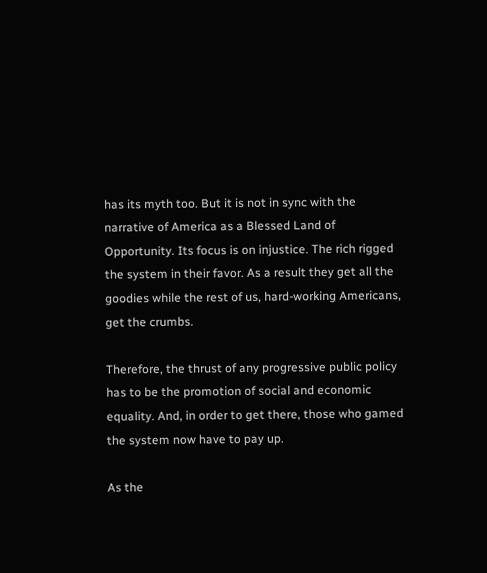has its myth too. But it is not in sync with the narrative of America as a Blessed Land of Opportunity. Its focus is on injustice. The rich rigged the system in their favor. As a result they get all the goodies while the rest of us, hard-working Americans, get the crumbs.

Therefore, the thrust of any progressive public policy has to be the promotion of social and economic equality. And, in order to get there, those who gamed the system now have to pay up.

As the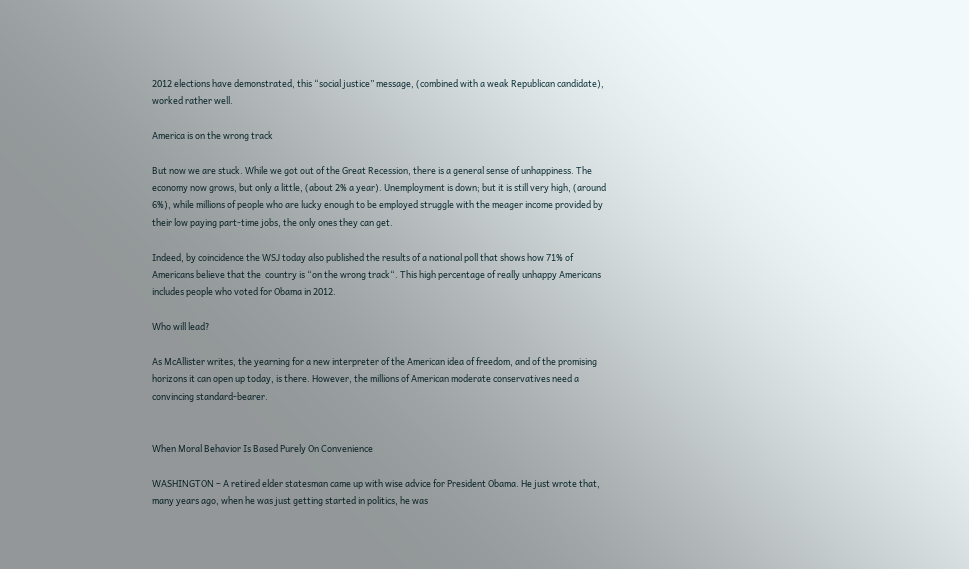2012 elections have demonstrated, this “social justice” message, (combined with a weak Republican candidate), worked rather well.

America is on the wrong track

But now we are stuck. While we got out of the Great Recession, there is a general sense of unhappiness. The economy now grows, but only a little, (about 2% a year). Unemployment is down; but it is still very high, (around 6%), while millions of people who are lucky enough to be employed struggle with the meager income provided by their low paying part-time jobs, the only ones they can get.

Indeed, by coincidence the WSJ today also published the results of a national poll that shows how 71% of Americans believe that the  country is “on the wrong track“. This high percentage of really unhappy Americans includes people who voted for Obama in 2012.

Who will lead?

As McAllister writes, the yearning for a new interpreter of the American idea of freedom, and of the promising horizons it can open up today, is there. However, the millions of American moderate conservatives need a convincing standard-bearer.


When Moral Behavior Is Based Purely On Convenience

WASHINGTON – A retired elder statesman came up with wise advice for President Obama. He just wrote that, many years ago, when he was just getting started in politics, he was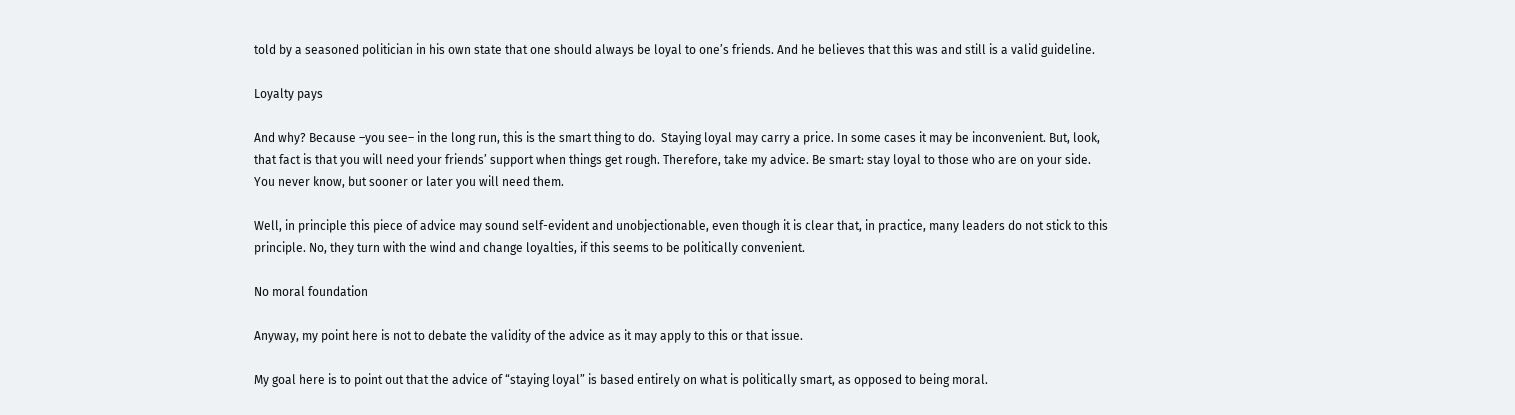told by a seasoned politician in his own state that one should always be loyal to one’s friends. And he believes that this was and still is a valid guideline.

Loyalty pays

And why? Because –you see– in the long run, this is the smart thing to do.  Staying loyal may carry a price. In some cases it may be inconvenient. But, look, that fact is that you will need your friends’ support when things get rough. Therefore, take my advice. Be smart: stay loyal to those who are on your side. You never know, but sooner or later you will need them.

Well, in principle this piece of advice may sound self-evident and unobjectionable, even though it is clear that, in practice, many leaders do not stick to this principle. No, they turn with the wind and change loyalties, if this seems to be politically convenient.

No moral foundation

Anyway, my point here is not to debate the validity of the advice as it may apply to this or that issue.

My goal here is to point out that the advice of “staying loyal” is based entirely on what is politically smart, as opposed to being moral.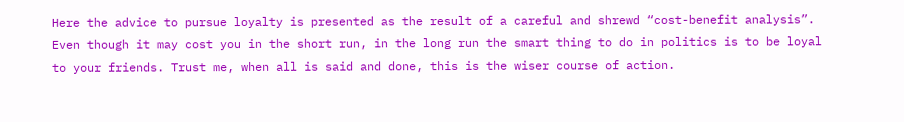Here the advice to pursue loyalty is presented as the result of a careful and shrewd “cost-benefit analysis”. Even though it may cost you in the short run, in the long run the smart thing to do in politics is to be loyal to your friends. Trust me, when all is said and done, this is the wiser course of action.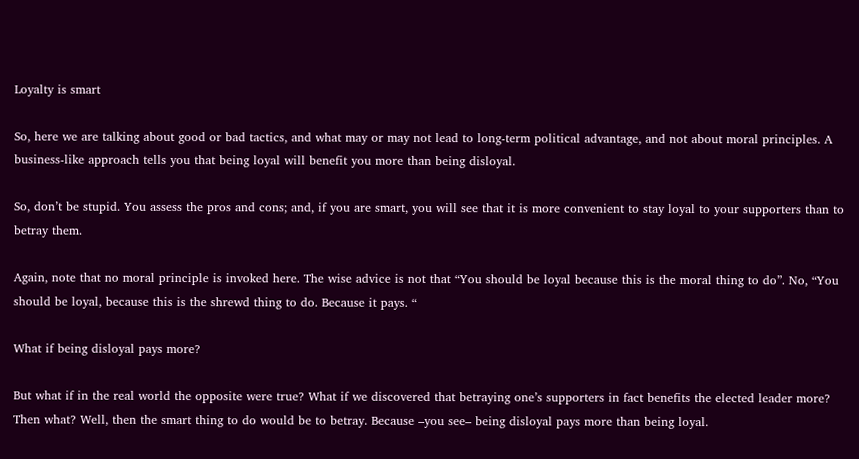Loyalty is smart

So, here we are talking about good or bad tactics, and what may or may not lead to long-term political advantage, and not about moral principles. A business-like approach tells you that being loyal will benefit you more than being disloyal.

So, don’t be stupid. You assess the pros and cons; and, if you are smart, you will see that it is more convenient to stay loyal to your supporters than to betray them.

Again, note that no moral principle is invoked here. The wise advice is not that “You should be loyal because this is the moral thing to do”. No, “You should be loyal, because this is the shrewd thing to do. Because it pays. “

What if being disloyal pays more?

But what if in the real world the opposite were true? What if we discovered that betraying one’s supporters in fact benefits the elected leader more? Then what? Well, then the smart thing to do would be to betray. Because –you see– being disloyal pays more than being loyal.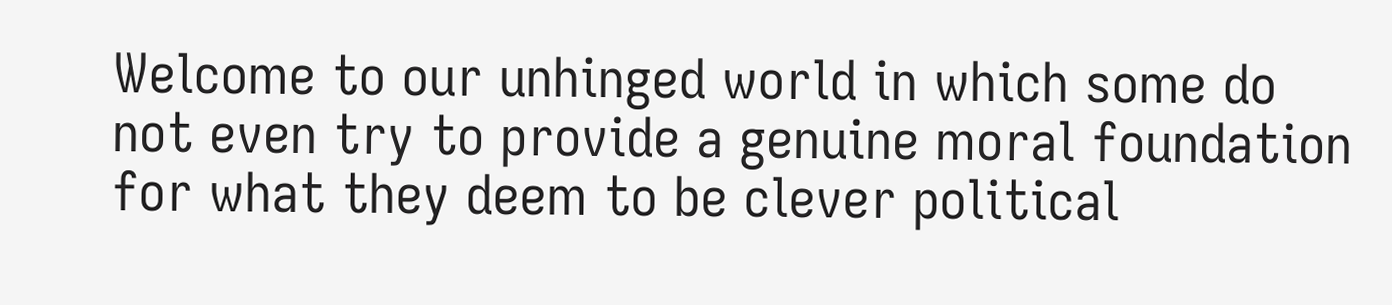Welcome to our unhinged world in which some do not even try to provide a genuine moral foundation for what they deem to be clever political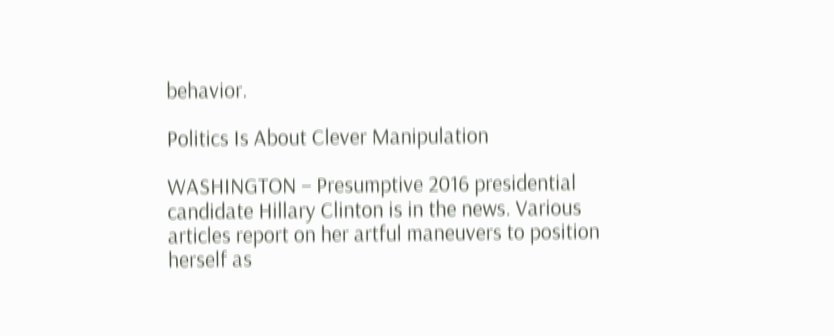behavior.

Politics Is About Clever Manipulation

WASHINGTON – Presumptive 2016 presidential candidate Hillary Clinton is in the news. Various articles report on her artful maneuvers to position herself as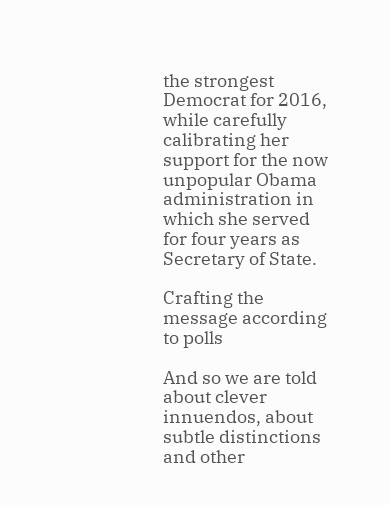the strongest Democrat for 2016, while carefully calibrating her support for the now unpopular Obama administration in which she served for four years as Secretary of State.

Crafting the message according to polls

And so we are told about clever innuendos, about subtle distinctions and other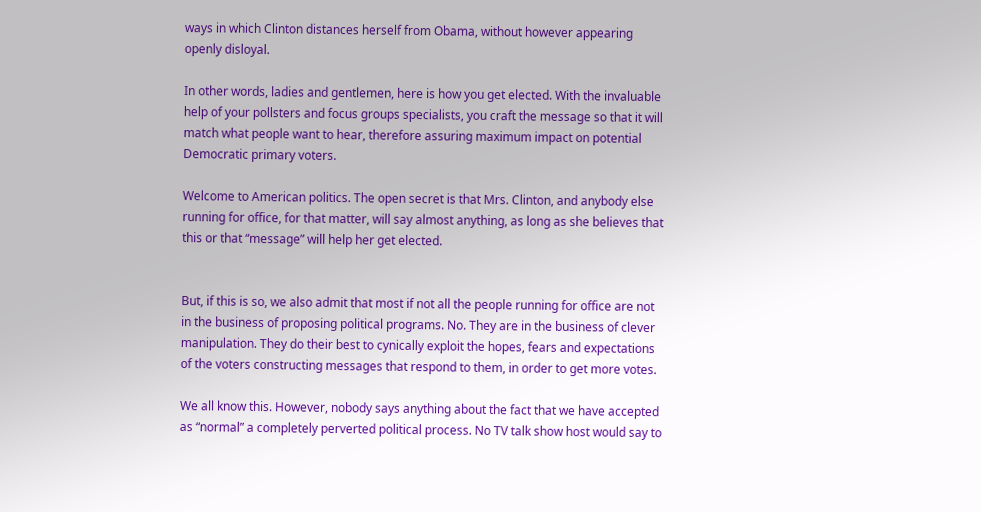ways in which Clinton distances herself from Obama, without however appearing openly disloyal.

In other words, ladies and gentlemen, here is how you get elected. With the invaluable help of your pollsters and focus groups specialists, you craft the message so that it will match what people want to hear, therefore assuring maximum impact on potential Democratic primary voters.

Welcome to American politics. The open secret is that Mrs. Clinton, and anybody else running for office, for that matter, will say almost anything, as long as she believes that this or that “message” will help her get elected.


But, if this is so, we also admit that most if not all the people running for office are not in the business of proposing political programs. No. They are in the business of clever manipulation. They do their best to cynically exploit the hopes, fears and expectations of the voters constructing messages that respond to them, in order to get more votes.

We all know this. However, nobody says anything about the fact that we have accepted as “normal” a completely perverted political process. No TV talk show host would say to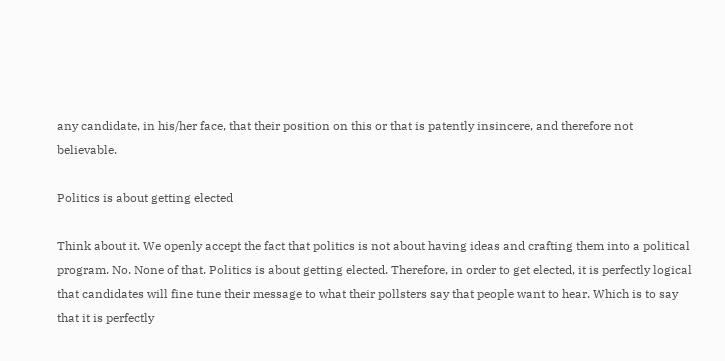any candidate, in his/her face, that their position on this or that is patently insincere, and therefore not believable.

Politics is about getting elected

Think about it. We openly accept the fact that politics is not about having ideas and crafting them into a political program. No. None of that. Politics is about getting elected. Therefore, in order to get elected, it is perfectly logical that candidates will fine tune their message to what their pollsters say that people want to hear. Which is to say that it is perfectly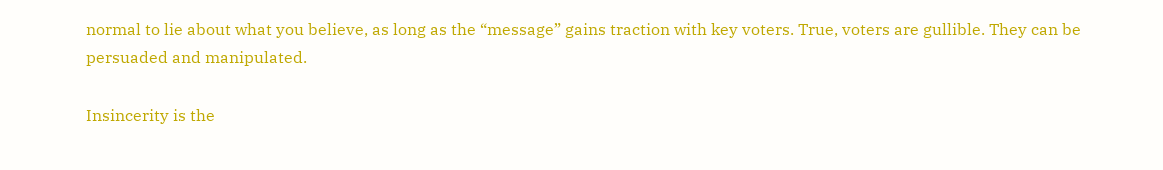normal to lie about what you believe, as long as the “message” gains traction with key voters. True, voters are gullible. They can be persuaded and manipulated.

Insincerity is the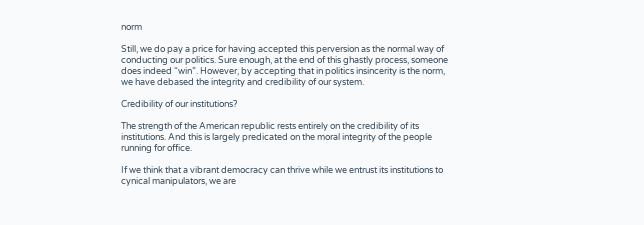norm

Still, we do pay a price for having accepted this perversion as the normal way of conducting our politics. Sure enough, at the end of this ghastly process, someone does indeed “win”. However, by accepting that in politics insincerity is the norm, we have debased the integrity and credibility of our system.

Credibility of our institutions?

The strength of the American republic rests entirely on the credibility of its institutions. And this is largely predicated on the moral integrity of the people running for office.

If we think that a vibrant democracy can thrive while we entrust its institutions to cynical manipulators, we are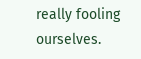really fooling ourselves.